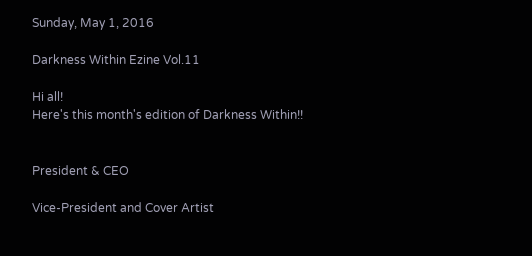Sunday, May 1, 2016

Darkness Within Ezine Vol.11

Hi all!
Here's this month's edition of Darkness Within!!


President & CEO

Vice-President and Cover Artist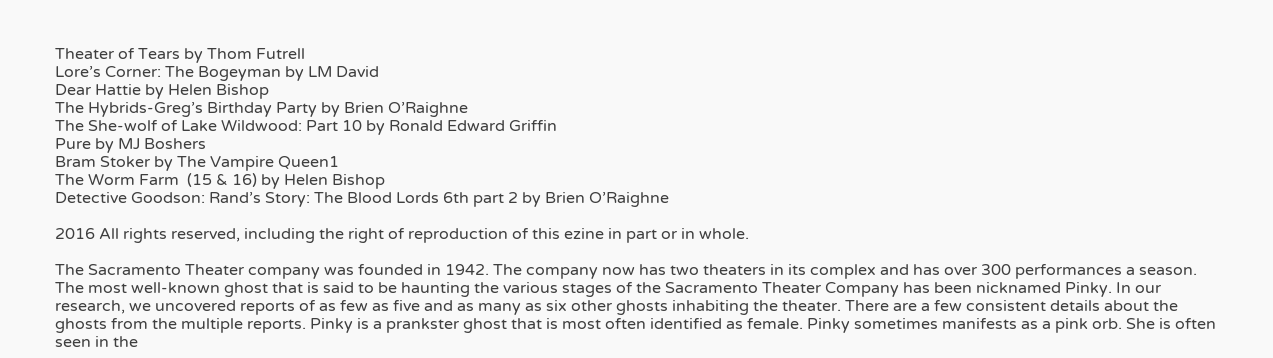Theater of Tears by Thom Futrell
Lore’s Corner: The Bogeyman by LM David
Dear Hattie by Helen Bishop
The Hybrids-Greg’s Birthday Party by Brien O’Raighne
The She-wolf of Lake Wildwood: Part 10 by Ronald Edward Griffin
Pure by MJ Boshers
Bram Stoker by The Vampire Queen1
The Worm Farm  (15 & 16) by Helen Bishop
Detective Goodson: Rand’s Story: The Blood Lords 6th part 2 by Brien O’Raighne

2016 All rights reserved, including the right of reproduction of this ezine in part or in whole.

The Sacramento Theater company was founded in 1942. The company now has two theaters in its complex and has over 300 performances a season.
The most well-known ghost that is said to be haunting the various stages of the Sacramento Theater Company has been nicknamed Pinky. In our research, we uncovered reports of as few as five and as many as six other ghosts inhabiting the theater. There are a few consistent details about the ghosts from the multiple reports. Pinky is a prankster ghost that is most often identified as female. Pinky sometimes manifests as a pink orb. She is often seen in the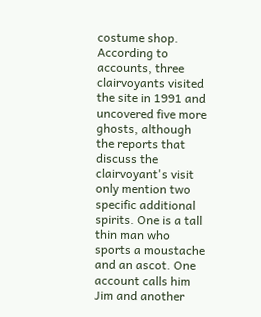costume shop.
According to accounts, three clairvoyants visited the site in 1991 and uncovered five more ghosts, although the reports that discuss the clairvoyant's visit only mention two specific additional spirits. One is a tall thin man who sports a moustache and an ascot. One account calls him Jim and another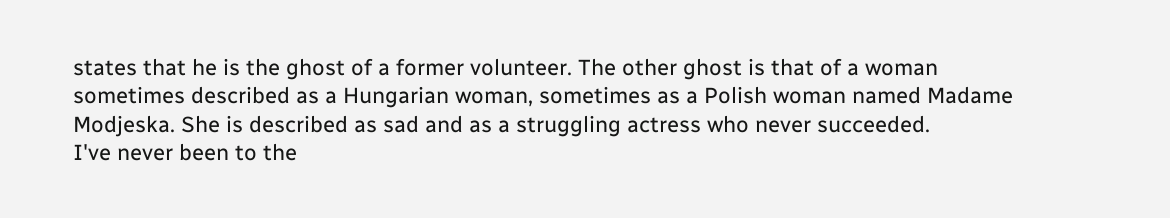states that he is the ghost of a former volunteer. The other ghost is that of a woman sometimes described as a Hungarian woman, sometimes as a Polish woman named Madame Modjeska. She is described as sad and as a struggling actress who never succeeded.
I've never been to the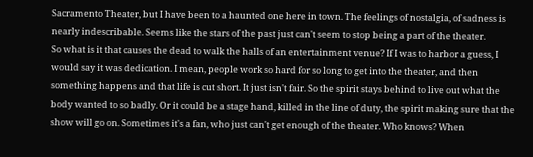Sacramento Theater, but I have been to a haunted one here in town. The feelings of nostalgia, of sadness is nearly indescribable. Seems like the stars of the past just can't seem to stop being a part of the theater.
So what is it that causes the dead to walk the halls of an entertainment venue? If I was to harbor a guess, I would say it was dedication. I mean, people work so hard for so long to get into the theater, and then something happens and that life is cut short. It just isn't fair. So the spirit stays behind to live out what the body wanted to so badly. Or it could be a stage hand, killed in the line of duty, the spirit making sure that the show will go on. Sometimes it's a fan, who just can't get enough of the theater. Who knows? When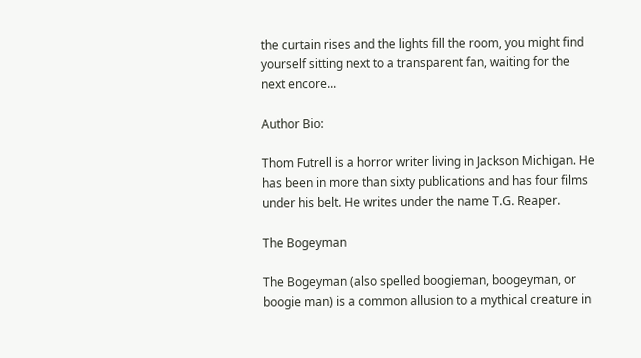the curtain rises and the lights fill the room, you might find yourself sitting next to a transparent fan, waiting for the next encore...

Author Bio:

Thom Futrell is a horror writer living in Jackson Michigan. He has been in more than sixty publications and has four films under his belt. He writes under the name T.G. Reaper.

The Bogeyman

The Bogeyman (also spelled boogieman, boogeyman, or boogie man) is a common allusion to a mythical creature in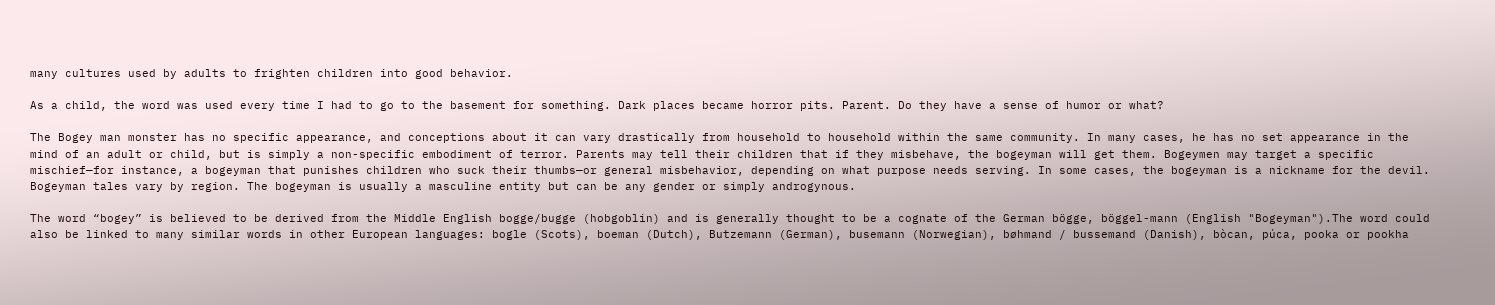many cultures used by adults to frighten children into good behavior.

As a child, the word was used every time I had to go to the basement for something. Dark places became horror pits. Parent. Do they have a sense of humor or what?

The Bogey man monster has no specific appearance, and conceptions about it can vary drastically from household to household within the same community. In many cases, he has no set appearance in the mind of an adult or child, but is simply a non-specific embodiment of terror. Parents may tell their children that if they misbehave, the bogeyman will get them. Bogeymen may target a specific mischief—for instance, a bogeyman that punishes children who suck their thumbs—or general misbehavior, depending on what purpose needs serving. In some cases, the bogeyman is a nickname for the devil. Bogeyman tales vary by region. The bogeyman is usually a masculine entity but can be any gender or simply androgynous.

The word “bogey” is believed to be derived from the Middle English bogge/bugge (hobgoblin) and is generally thought to be a cognate of the German bögge, böggel-mann (English "Bogeyman").The word could also be linked to many similar words in other European languages: bogle (Scots), boeman (Dutch), Butzemann (German), busemann (Norwegian), bøhmand / bussemand (Danish), bòcan, púca, pooka or pookha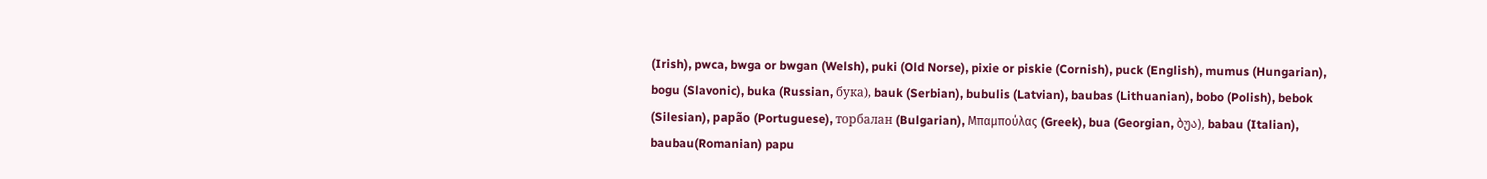(Irish), pwca, bwga or bwgan (Welsh), puki (Old Norse), pixie or piskie (Cornish), puck (English), mumus (Hungarian), bogu (Slavonic), buka (Russian, бука), bauk (Serbian), bubulis (Latvian), baubas (Lithuanian), bobo (Polish), bebok (Silesian), papão (Portuguese), торбалан (Bulgarian), Μπαμπούλας (Greek), bua (Georgian, ბუა), babau (Italian), baubau(Romanian) papu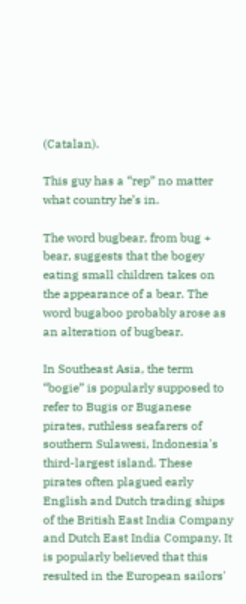(Catalan).

This guy has a “rep” no matter what country he’s in.

The word bugbear, from bug + bear, suggests that the bogey eating small children takes on the appearance of a bear. The word bugaboo probably arose as an alteration of bugbear.

In Southeast Asia, the term “bogie” is popularly supposed to refer to Bugis or Buganese pirates, ruthless seafarers of southern Sulawesi, Indonesia's third-largest island. These pirates often plagued early English and Dutch trading ships of the British East India Company and Dutch East India Company. It is popularly believed that this resulted in the European sailors'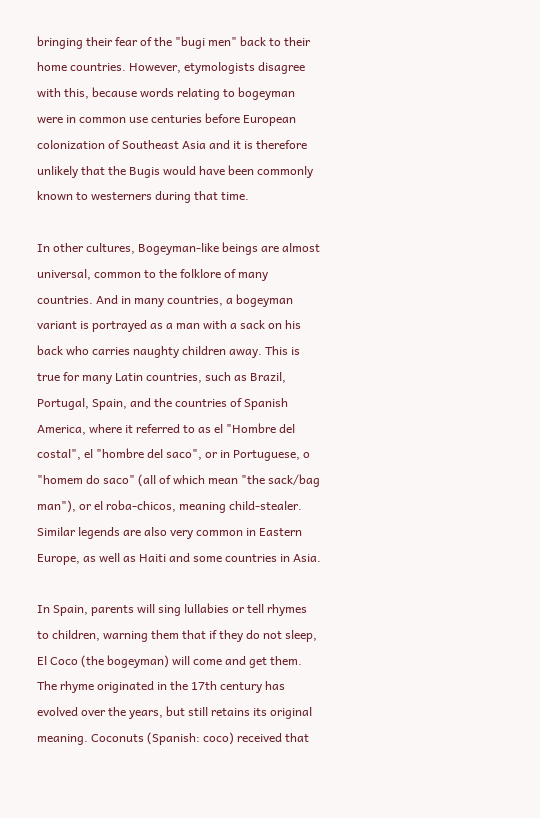bringing their fear of the "bugi men" back to their home countries. However, etymologists disagree with this, because words relating to bogeyman were in common use centuries before European colonization of Southeast Asia and it is therefore unlikely that the Bugis would have been commonly known to westerners during that time.

In other cultures, Bogeyman-like beings are almost universal, common to the folklore of many countries. And in many countries, a bogeyman variant is portrayed as a man with a sack on his back who carries naughty children away. This is true for many Latin countries, such as Brazil, Portugal, Spain, and the countries of Spanish America, where it referred to as el "Hombre del costal", el "hombre del saco", or in Portuguese, o "homem do saco" (all of which mean "the sack/bag man"), or el roba-chicos, meaning child-stealer. Similar legends are also very common in Eastern Europe, as well as Haiti and some countries in Asia.

In Spain, parents will sing lullabies or tell rhymes to children, warning them that if they do not sleep, El Coco (the bogeyman) will come and get them. The rhyme originated in the 17th century has evolved over the years, but still retains its original meaning. Coconuts (Spanish: coco) received that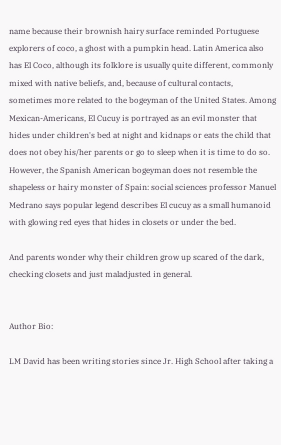name because their brownish hairy surface reminded Portuguese explorers of coco, a ghost with a pumpkin head. Latin America also has El Coco, although its folklore is usually quite different, commonly mixed with native beliefs, and, because of cultural contacts, sometimes more related to the bogeyman of the United States. Among Mexican-Americans, El Cucuy is portrayed as an evil monster that hides under children's bed at night and kidnaps or eats the child that does not obey his/her parents or go to sleep when it is time to do so. However, the Spanish American bogeyman does not resemble the shapeless or hairy monster of Spain: social sciences professor Manuel Medrano says popular legend describes El cucuy as a small humanoid with glowing red eyes that hides in closets or under the bed.

And parents wonder why their children grow up scared of the dark, checking closets and just maladjusted in general.


Author Bio:

LM David has been writing stories since Jr. High School after taking a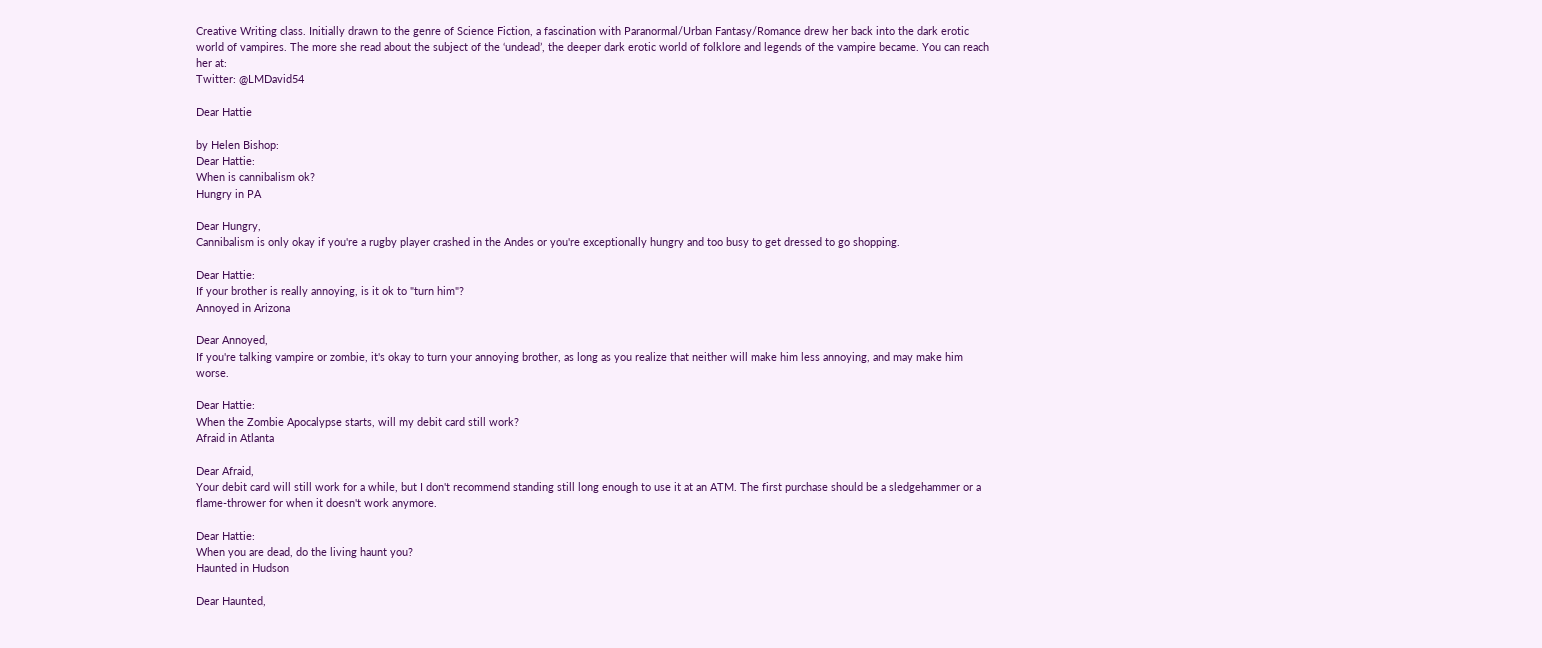Creative Writing class. Initially drawn to the genre of Science Fiction, a fascination with Paranormal/Urban Fantasy/Romance drew her back into the dark erotic world of vampires. The more she read about the subject of the ‘undead’, the deeper dark erotic world of folklore and legends of the vampire became. You can reach her at:
Twitter: @LMDavid54

Dear Hattie

by Helen Bishop:
Dear Hattie:
When is cannibalism ok?
Hungry in PA

Dear Hungry,
Cannibalism is only okay if you're a rugby player crashed in the Andes or you're exceptionally hungry and too busy to get dressed to go shopping.

Dear Hattie:
If your brother is really annoying, is it ok to "turn him"?
Annoyed in Arizona

Dear Annoyed,
If you're talking vampire or zombie, it's okay to turn your annoying brother, as long as you realize that neither will make him less annoying, and may make him worse.

Dear Hattie:
When the Zombie Apocalypse starts, will my debit card still work?
Afraid in Atlanta

Dear Afraid,
Your debit card will still work for a while, but I don't recommend standing still long enough to use it at an ATM. The first purchase should be a sledgehammer or a flame-thrower for when it doesn't work anymore.

Dear Hattie:
When you are dead, do the living haunt you?
Haunted in Hudson

Dear Haunted,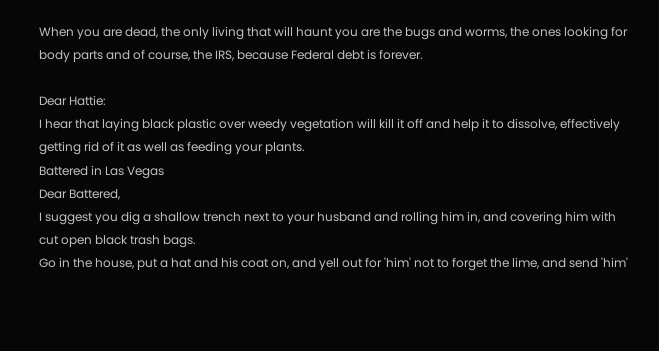When you are dead, the only living that will haunt you are the bugs and worms, the ones looking for body parts and of course, the IRS, because Federal debt is forever.

Dear Hattie:
I hear that laying black plastic over weedy vegetation will kill it off and help it to dissolve, effectively getting rid of it as well as feeding your plants.
Battered in Las Vegas
Dear Battered,
I suggest you dig a shallow trench next to your husband and rolling him in, and covering him with cut open black trash bags.
Go in the house, put a hat and his coat on, and yell out for 'him' not to forget the lime, and send 'him'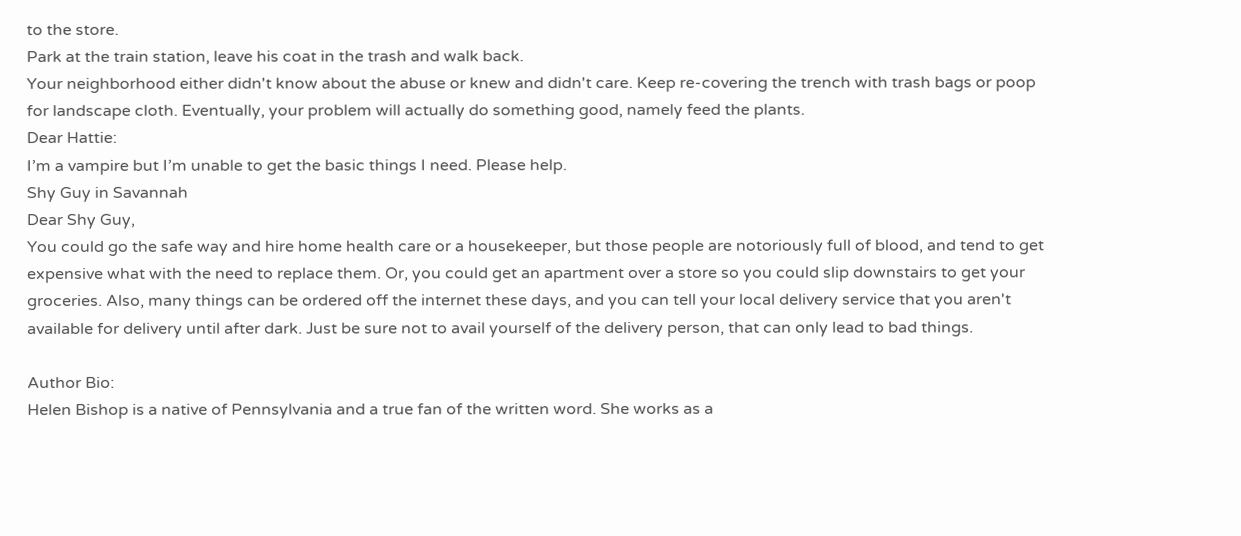to the store.
Park at the train station, leave his coat in the trash and walk back.
Your neighborhood either didn't know about the abuse or knew and didn't care. Keep re-covering the trench with trash bags or poop for landscape cloth. Eventually, your problem will actually do something good, namely feed the plants.
Dear Hattie:
I’m a vampire but I’m unable to get the basic things I need. Please help.
Shy Guy in Savannah
Dear Shy Guy,
You could go the safe way and hire home health care or a housekeeper, but those people are notoriously full of blood, and tend to get expensive what with the need to replace them. Or, you could get an apartment over a store so you could slip downstairs to get your groceries. Also, many things can be ordered off the internet these days, and you can tell your local delivery service that you aren't available for delivery until after dark. Just be sure not to avail yourself of the delivery person, that can only lead to bad things.

Author Bio:
Helen Bishop is a native of Pennsylvania and a true fan of the written word. She works as a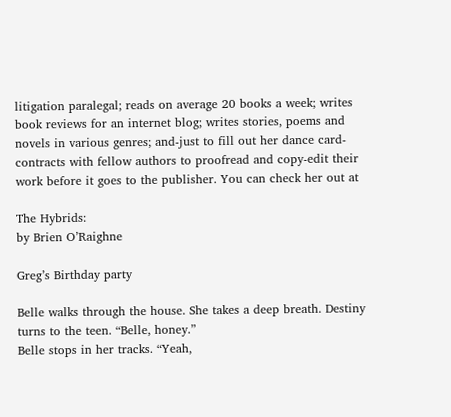litigation paralegal; reads on average 20 books a week; writes book reviews for an internet blog; writes stories, poems and novels in various genres; and-just to fill out her dance card-contracts with fellow authors to proofread and copy-edit their work before it goes to the publisher. You can check her out at

The Hybrids:
by Brien O’Raighne

Greg’s Birthday party

Belle walks through the house. She takes a deep breath. Destiny turns to the teen. “Belle, honey.”
Belle stops in her tracks. “Yeah,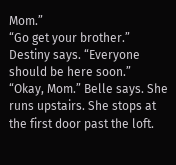Mom.”
“Go get your brother.” Destiny says. “Everyone should be here soon.”
“Okay, Mom.” Belle says. She runs upstairs. She stops at the first door past the loft.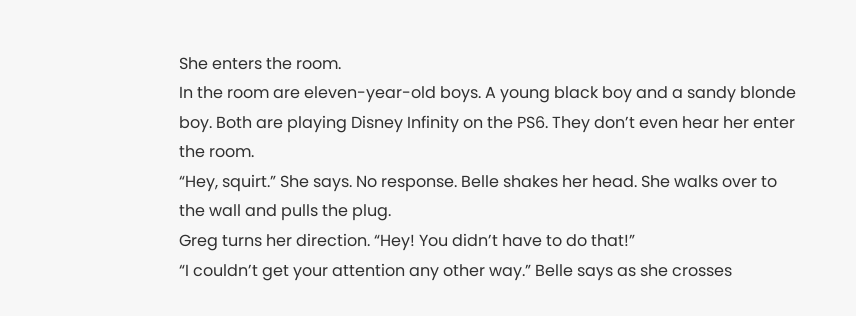She enters the room.
In the room are eleven-year-old boys. A young black boy and a sandy blonde boy. Both are playing Disney Infinity on the PS6. They don’t even hear her enter the room.
“Hey, squirt.” She says. No response. Belle shakes her head. She walks over to the wall and pulls the plug.
Greg turns her direction. “Hey! You didn’t have to do that!”
“I couldn’t get your attention any other way.” Belle says as she crosses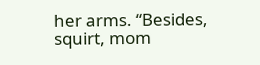her arms. “Besides, squirt, mom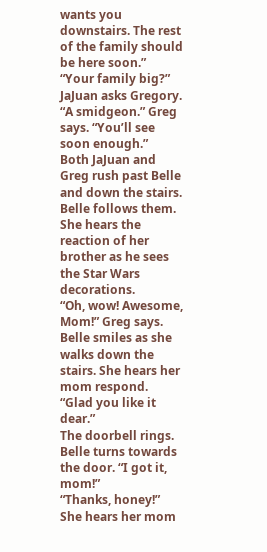wants you downstairs. The rest of the family should be here soon.”
“Your family big?” JaJuan asks Gregory.
“A smidgeon.” Greg says. “You’ll see soon enough.”
Both JaJuan and Greg rush past Belle and down the stairs. Belle follows them. She hears the reaction of her brother as he sees the Star Wars decorations.
“Oh, wow! Awesome, Mom!” Greg says.
Belle smiles as she walks down the stairs. She hears her mom respond. “Glad you like it dear.”
The doorbell rings. Belle turns towards the door. “I got it, mom!”
“Thanks, honey!” She hears her mom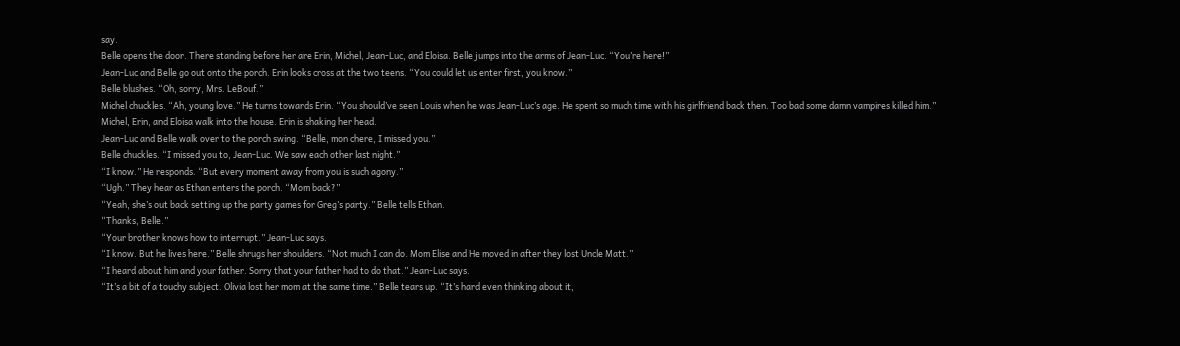say.
Belle opens the door. There standing before her are Erin, Michel, Jean-Luc, and Eloisa. Belle jumps into the arms of Jean-Luc. “You’re here!”
Jean-Luc and Belle go out onto the porch. Erin looks cross at the two teens. “You could let us enter first, you know.”
Belle blushes. “Oh, sorry, Mrs. LeBouf.”
Michel chuckles. “Ah, young love.” He turns towards Erin. “You should’ve seen Louis when he was Jean-Luc’s age. He spent so much time with his girlfriend back then. Too bad some damn vampires killed him.”
Michel, Erin, and Eloisa walk into the house. Erin is shaking her head.
Jean-Luc and Belle walk over to the porch swing. “Belle, mon chere, I missed you.”
Belle chuckles. “I missed you to, Jean-Luc. We saw each other last night.”
“I know.” He responds. “But every moment away from you is such agony.”
“Ugh.” They hear as Ethan enters the porch. “Mom back?”
“Yeah, she’s out back setting up the party games for Greg’s party.” Belle tells Ethan.
“Thanks, Belle.”
“Your brother knows how to interrupt.” Jean-Luc says.
“I know. But he lives here.” Belle shrugs her shoulders. “Not much I can do. Mom Elise and He moved in after they lost Uncle Matt.”
“I heard about him and your father. Sorry that your father had to do that.” Jean-Luc says.
“It’s a bit of a touchy subject. Olivia lost her mom at the same time.” Belle tears up. “It’s hard even thinking about it,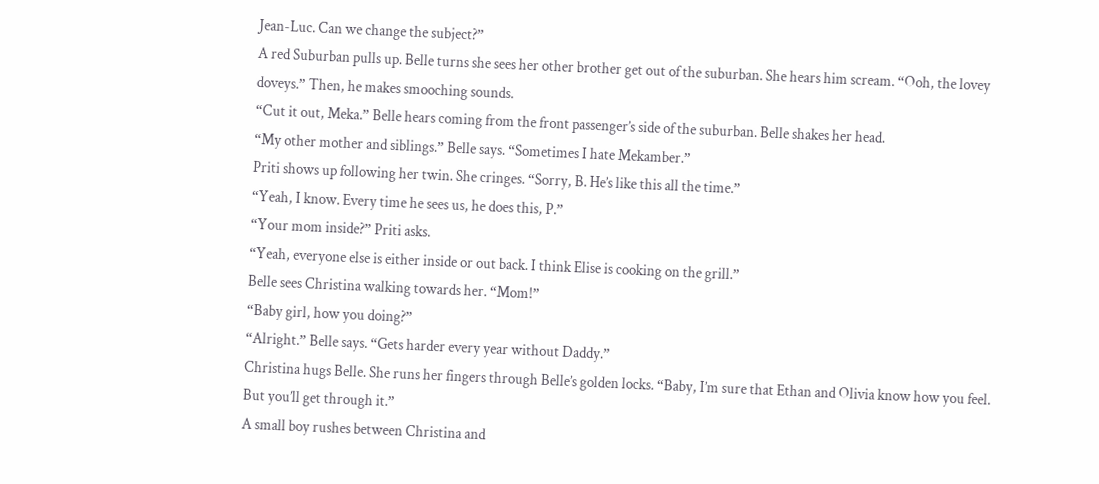Jean-Luc. Can we change the subject?”
A red Suburban pulls up. Belle turns she sees her other brother get out of the suburban. She hears him scream. “Ooh, the lovey doveys.” Then, he makes smooching sounds.
“Cut it out, Meka.” Belle hears coming from the front passenger’s side of the suburban. Belle shakes her head.
“My other mother and siblings.” Belle says. “Sometimes I hate Mekamber.”
Priti shows up following her twin. She cringes. “Sorry, B. He’s like this all the time.”
“Yeah, I know. Every time he sees us, he does this, P.”
“Your mom inside?” Priti asks.
“Yeah, everyone else is either inside or out back. I think Elise is cooking on the grill.”
Belle sees Christina walking towards her. “Mom!”
“Baby girl, how you doing?”
“Alright.” Belle says. “Gets harder every year without Daddy.”
Christina hugs Belle. She runs her fingers through Belle’s golden locks. “Baby, I’m sure that Ethan and Olivia know how you feel. But you’ll get through it.”
A small boy rushes between Christina and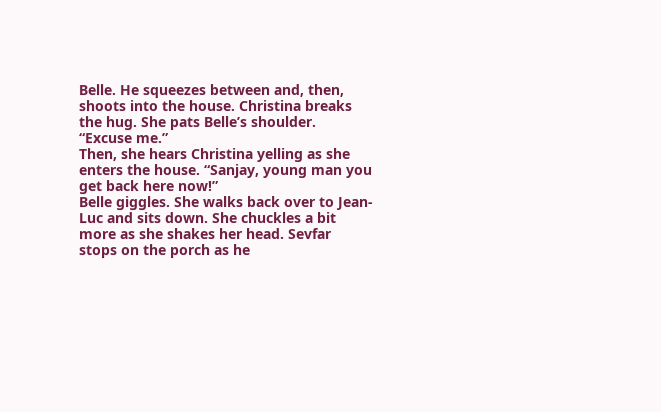Belle. He squeezes between and, then, shoots into the house. Christina breaks the hug. She pats Belle’s shoulder. “Excuse me.”
Then, she hears Christina yelling as she enters the house. “Sanjay, young man you get back here now!”
Belle giggles. She walks back over to Jean-Luc and sits down. She chuckles a bit more as she shakes her head. Sevfar stops on the porch as he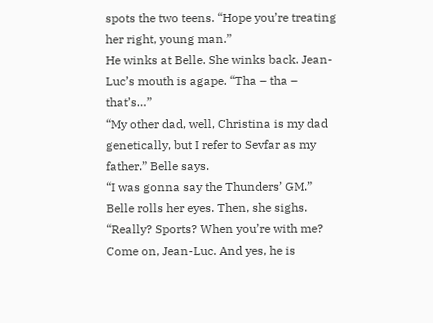spots the two teens. “Hope you’re treating her right, young man.”
He winks at Belle. She winks back. Jean-Luc’s mouth is agape. “Tha – tha – that’s…”
“My other dad, well, Christina is my dad genetically, but I refer to Sevfar as my father.” Belle says.
“I was gonna say the Thunders’ GM.”
Belle rolls her eyes. Then, she sighs. “Really? Sports? When you’re with me? Come on, Jean-Luc. And yes, he is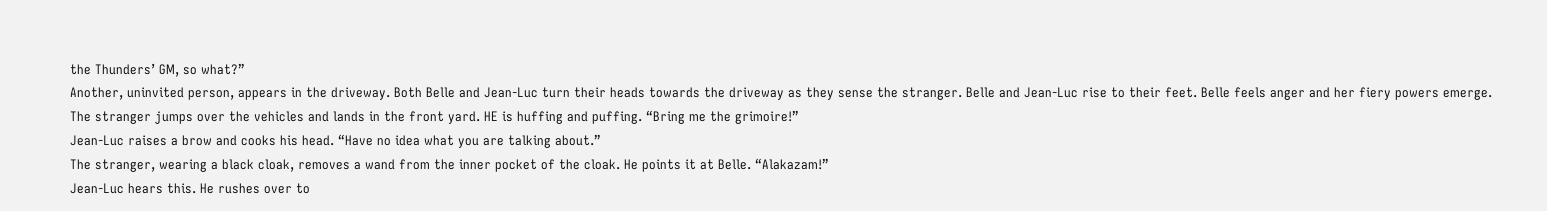the Thunders’ GM, so what?”
Another, uninvited person, appears in the driveway. Both Belle and Jean-Luc turn their heads towards the driveway as they sense the stranger. Belle and Jean-Luc rise to their feet. Belle feels anger and her fiery powers emerge.
The stranger jumps over the vehicles and lands in the front yard. HE is huffing and puffing. “Bring me the grimoire!”
Jean-Luc raises a brow and cooks his head. “Have no idea what you are talking about.”
The stranger, wearing a black cloak, removes a wand from the inner pocket of the cloak. He points it at Belle. “Alakazam!”
Jean-Luc hears this. He rushes over to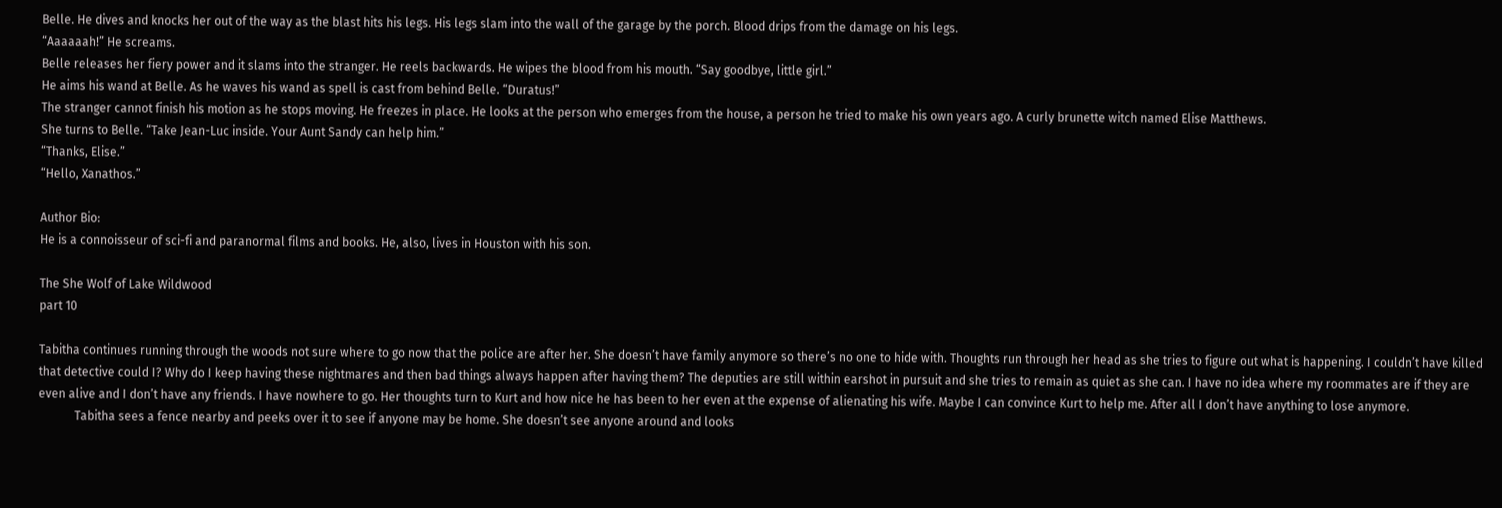Belle. He dives and knocks her out of the way as the blast hits his legs. His legs slam into the wall of the garage by the porch. Blood drips from the damage on his legs.
“Aaaaaah!” He screams.
Belle releases her fiery power and it slams into the stranger. He reels backwards. He wipes the blood from his mouth. “Say goodbye, little girl.”
He aims his wand at Belle. As he waves his wand as spell is cast from behind Belle. “Duratus!”
The stranger cannot finish his motion as he stops moving. He freezes in place. He looks at the person who emerges from the house, a person he tried to make his own years ago. A curly brunette witch named Elise Matthews.
She turns to Belle. “Take Jean-Luc inside. Your Aunt Sandy can help him.”
“Thanks, Elise.”
“Hello, Xanathos.”

Author Bio:
He is a connoisseur of sci-fi and paranormal films and books. He, also, lives in Houston with his son.

The She Wolf of Lake Wildwood
part 10

Tabitha continues running through the woods not sure where to go now that the police are after her. She doesn’t have family anymore so there’s no one to hide with. Thoughts run through her head as she tries to figure out what is happening. I couldn’t have killed that detective could I? Why do I keep having these nightmares and then bad things always happen after having them? The deputies are still within earshot in pursuit and she tries to remain as quiet as she can. I have no idea where my roommates are if they are even alive and I don’t have any friends. I have nowhere to go. Her thoughts turn to Kurt and how nice he has been to her even at the expense of alienating his wife. Maybe I can convince Kurt to help me. After all I don’t have anything to lose anymore.
            Tabitha sees a fence nearby and peeks over it to see if anyone may be home. She doesn’t see anyone around and looks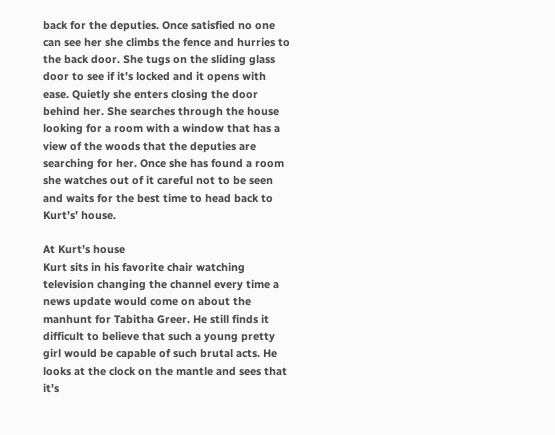back for the deputies. Once satisfied no one can see her she climbs the fence and hurries to the back door. She tugs on the sliding glass door to see if it’s locked and it opens with ease. Quietly she enters closing the door behind her. She searches through the house looking for a room with a window that has a view of the woods that the deputies are searching for her. Once she has found a room she watches out of it careful not to be seen and waits for the best time to head back to Kurt’s’ house.

At Kurt’s house
Kurt sits in his favorite chair watching television changing the channel every time a news update would come on about the manhunt for Tabitha Greer. He still finds it difficult to believe that such a young pretty girl would be capable of such brutal acts. He looks at the clock on the mantle and sees that it’s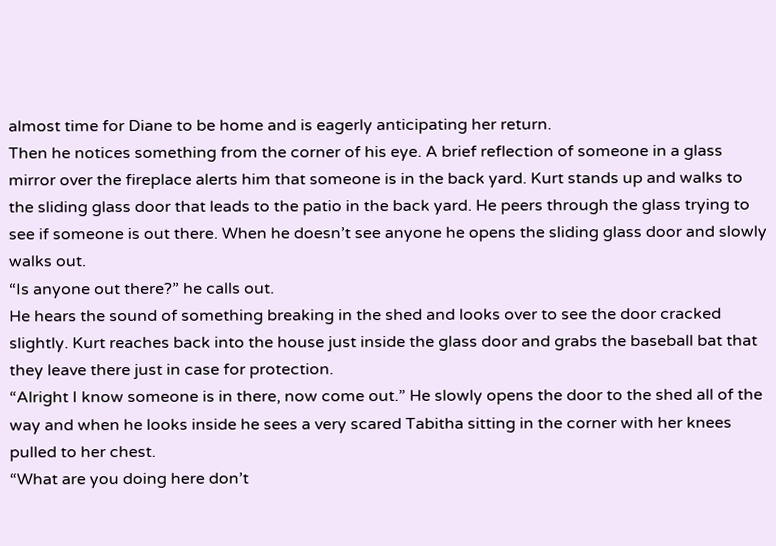almost time for Diane to be home and is eagerly anticipating her return.
Then he notices something from the corner of his eye. A brief reflection of someone in a glass mirror over the fireplace alerts him that someone is in the back yard. Kurt stands up and walks to the sliding glass door that leads to the patio in the back yard. He peers through the glass trying to see if someone is out there. When he doesn’t see anyone he opens the sliding glass door and slowly walks out.
“Is anyone out there?” he calls out.
He hears the sound of something breaking in the shed and looks over to see the door cracked slightly. Kurt reaches back into the house just inside the glass door and grabs the baseball bat that they leave there just in case for protection.
“Alright I know someone is in there, now come out.” He slowly opens the door to the shed all of the way and when he looks inside he sees a very scared Tabitha sitting in the corner with her knees pulled to her chest.
“What are you doing here don’t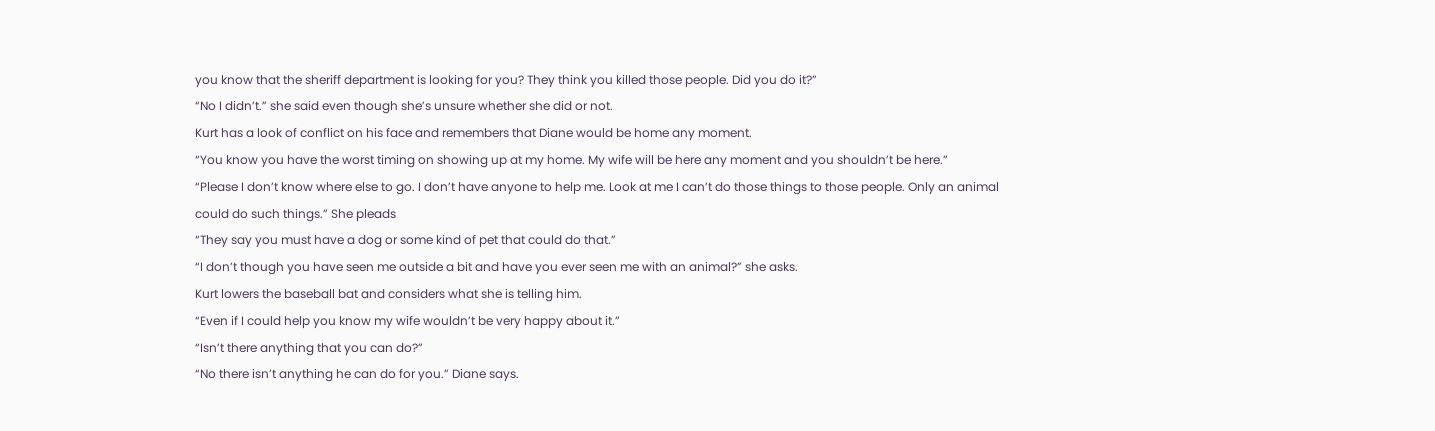you know that the sheriff department is looking for you? They think you killed those people. Did you do it?”
“No I didn’t.” she said even though she’s unsure whether she did or not.
Kurt has a look of conflict on his face and remembers that Diane would be home any moment.
“You know you have the worst timing on showing up at my home. My wife will be here any moment and you shouldn’t be here.”
“Please I don’t know where else to go. I don’t have anyone to help me. Look at me I can’t do those things to those people. Only an animal could do such things.” She pleads
“They say you must have a dog or some kind of pet that could do that.”
“I don’t though you have seen me outside a bit and have you ever seen me with an animal?” she asks.
Kurt lowers the baseball bat and considers what she is telling him.
“Even if I could help you know my wife wouldn’t be very happy about it.”
“Isn’t there anything that you can do?”
“No there isn’t anything he can do for you.” Diane says.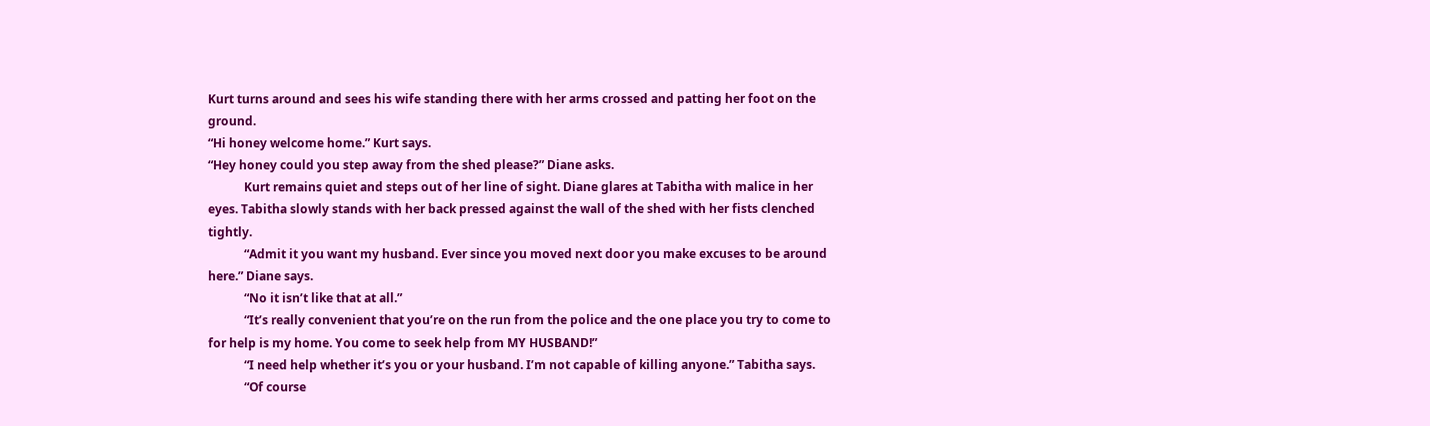Kurt turns around and sees his wife standing there with her arms crossed and patting her foot on the ground.
“Hi honey welcome home.” Kurt says.
“Hey honey could you step away from the shed please?” Diane asks.
            Kurt remains quiet and steps out of her line of sight. Diane glares at Tabitha with malice in her eyes. Tabitha slowly stands with her back pressed against the wall of the shed with her fists clenched tightly.
            “Admit it you want my husband. Ever since you moved next door you make excuses to be around here.” Diane says.
            “No it isn’t like that at all.”
            “It’s really convenient that you’re on the run from the police and the one place you try to come to for help is my home. You come to seek help from MY HUSBAND!”
            “I need help whether it’s you or your husband. I’m not capable of killing anyone.” Tabitha says.
            “Of course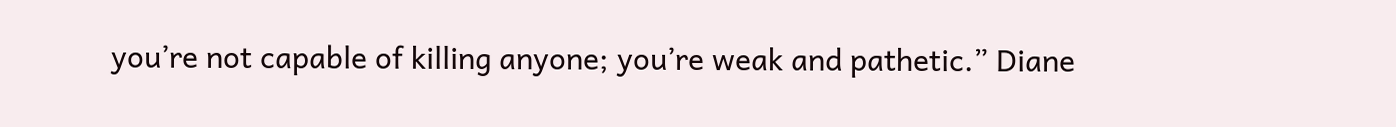you’re not capable of killing anyone; you’re weak and pathetic.” Diane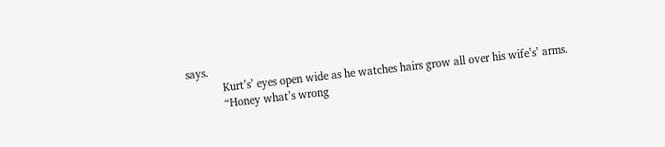says.
            Kurt’s’ eyes open wide as he watches hairs grow all over his wife’s’ arms.
            “Honey what’s wrong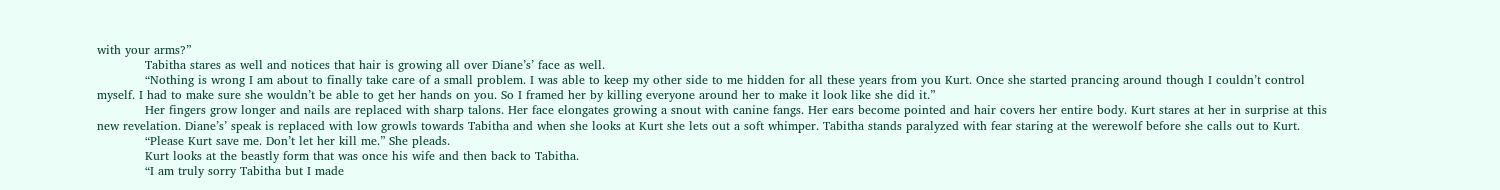with your arms?”
            Tabitha stares as well and notices that hair is growing all over Diane’s’ face as well.
            “Nothing is wrong I am about to finally take care of a small problem. I was able to keep my other side to me hidden for all these years from you Kurt. Once she started prancing around though I couldn’t control myself. I had to make sure she wouldn’t be able to get her hands on you. So I framed her by killing everyone around her to make it look like she did it.”
            Her fingers grow longer and nails are replaced with sharp talons. Her face elongates growing a snout with canine fangs. Her ears become pointed and hair covers her entire body. Kurt stares at her in surprise at this new revelation. Diane’s’ speak is replaced with low growls towards Tabitha and when she looks at Kurt she lets out a soft whimper. Tabitha stands paralyzed with fear staring at the werewolf before she calls out to Kurt.
            “Please Kurt save me. Don’t let her kill me.” She pleads.
            Kurt looks at the beastly form that was once his wife and then back to Tabitha.
            “I am truly sorry Tabitha but I made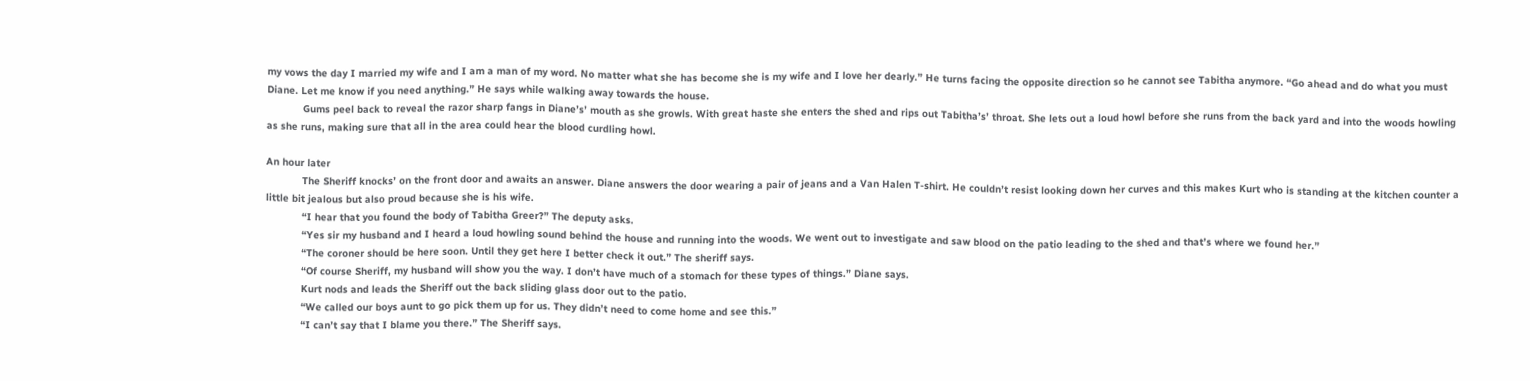my vows the day I married my wife and I am a man of my word. No matter what she has become she is my wife and I love her dearly.” He turns facing the opposite direction so he cannot see Tabitha anymore. “Go ahead and do what you must Diane. Let me know if you need anything.” He says while walking away towards the house.
            Gums peel back to reveal the razor sharp fangs in Diane’s’ mouth as she growls. With great haste she enters the shed and rips out Tabitha’s’ throat. She lets out a loud howl before she runs from the back yard and into the woods howling as she runs, making sure that all in the area could hear the blood curdling howl.

An hour later
            The Sheriff knocks’ on the front door and awaits an answer. Diane answers the door wearing a pair of jeans and a Van Halen T-shirt. He couldn’t resist looking down her curves and this makes Kurt who is standing at the kitchen counter a little bit jealous but also proud because she is his wife.
            “I hear that you found the body of Tabitha Greer?” The deputy asks.
            “Yes sir my husband and I heard a loud howling sound behind the house and running into the woods. We went out to investigate and saw blood on the patio leading to the shed and that’s where we found her.”
            “The coroner should be here soon. Until they get here I better check it out.” The sheriff says.
            “Of course Sheriff, my husband will show you the way. I don’t have much of a stomach for these types of things.” Diane says.
            Kurt nods and leads the Sheriff out the back sliding glass door out to the patio.
            “We called our boys aunt to go pick them up for us. They didn’t need to come home and see this.”
            “I can’t say that I blame you there.” The Sheriff says.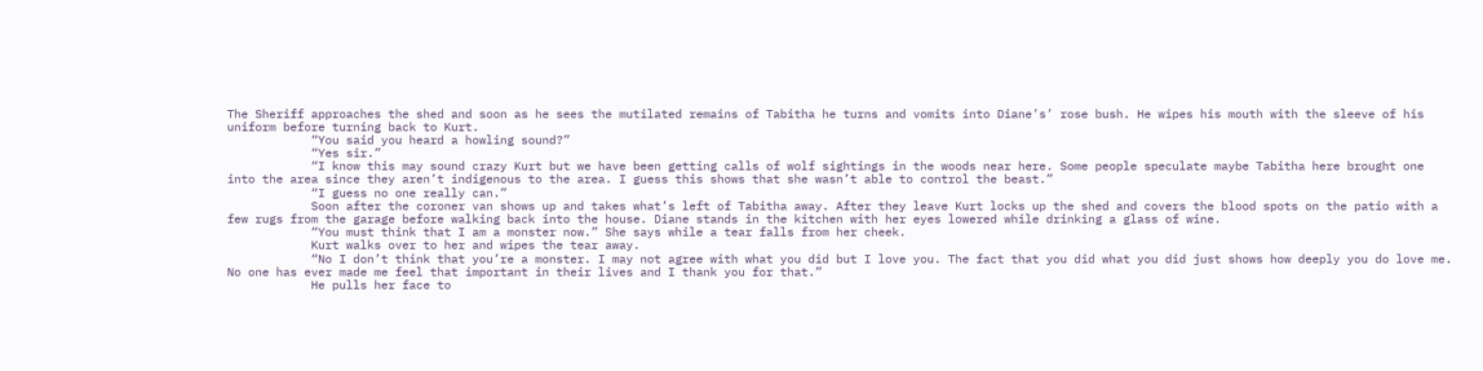The Sheriff approaches the shed and soon as he sees the mutilated remains of Tabitha he turns and vomits into Diane’s’ rose bush. He wipes his mouth with the sleeve of his uniform before turning back to Kurt.
            “You said you heard a howling sound?”
            “Yes sir.”
            “I know this may sound crazy Kurt but we have been getting calls of wolf sightings in the woods near here. Some people speculate maybe Tabitha here brought one into the area since they aren’t indigenous to the area. I guess this shows that she wasn’t able to control the beast.”
            “I guess no one really can.”
            Soon after the coroner van shows up and takes what’s left of Tabitha away. After they leave Kurt locks up the shed and covers the blood spots on the patio with a few rugs from the garage before walking back into the house. Diane stands in the kitchen with her eyes lowered while drinking a glass of wine.
            “You must think that I am a monster now.” She says while a tear falls from her cheek.
            Kurt walks over to her and wipes the tear away.
            “No I don’t think that you’re a monster. I may not agree with what you did but I love you. The fact that you did what you did just shows how deeply you do love me. No one has ever made me feel that important in their lives and I thank you for that.”
            He pulls her face to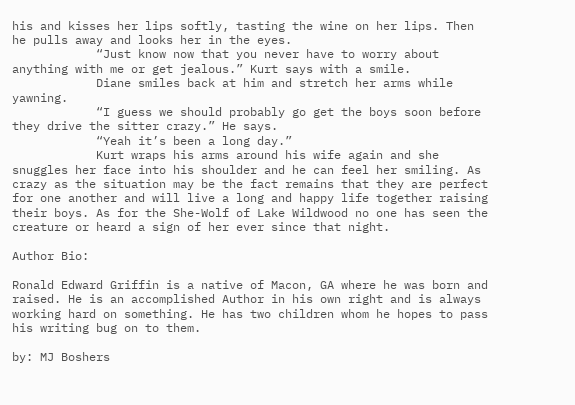his and kisses her lips softly, tasting the wine on her lips. Then he pulls away and looks her in the eyes.
            “Just know now that you never have to worry about anything with me or get jealous.” Kurt says with a smile.
            Diane smiles back at him and stretch her arms while yawning.
            “I guess we should probably go get the boys soon before they drive the sitter crazy.” He says.
            “Yeah it’s been a long day.”
            Kurt wraps his arms around his wife again and she snuggles her face into his shoulder and he can feel her smiling. As crazy as the situation may be the fact remains that they are perfect for one another and will live a long and happy life together raising their boys. As for the She-Wolf of Lake Wildwood no one has seen the creature or heard a sign of her ever since that night.

Author Bio:

Ronald Edward Griffin is a native of Macon, GA where he was born and raised. He is an accomplished Author in his own right and is always working hard on something. He has two children whom he hopes to pass his writing bug on to them.

by: MJ Boshers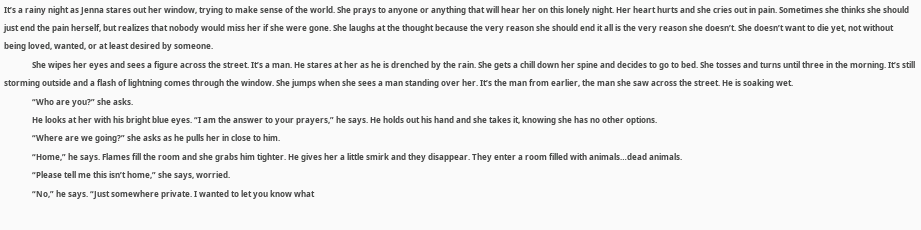It’s a rainy night as Jenna stares out her window, trying to make sense of the world. She prays to anyone or anything that will hear her on this lonely night. Her heart hurts and she cries out in pain. Sometimes she thinks she should just end the pain herself, but realizes that nobody would miss her if she were gone. She laughs at the thought because the very reason she should end it all is the very reason she doesn’t. She doesn’t want to die yet, not without being loved, wanted, or at least desired by someone.
              She wipes her eyes and sees a figure across the street. It’s a man. He stares at her as he is drenched by the rain. She gets a chill down her spine and decides to go to bed. She tosses and turns until three in the morning. It’s still storming outside and a flash of lightning comes through the window. She jumps when she sees a man standing over her. It’s the man from earlier, the man she saw across the street. He is soaking wet.
              “Who are you?” she asks.
              He looks at her with his bright blue eyes. “I am the answer to your prayers,” he says. He holds out his hand and she takes it, knowing she has no other options.
              “Where are we going?” she asks as he pulls her in close to him.
              “Home,” he says. Flames fill the room and she grabs him tighter. He gives her a little smirk and they disappear. They enter a room filled with animals…dead animals.
              “Please tell me this isn’t home,” she says, worried.
              “No,” he says. “Just somewhere private. I wanted to let you know what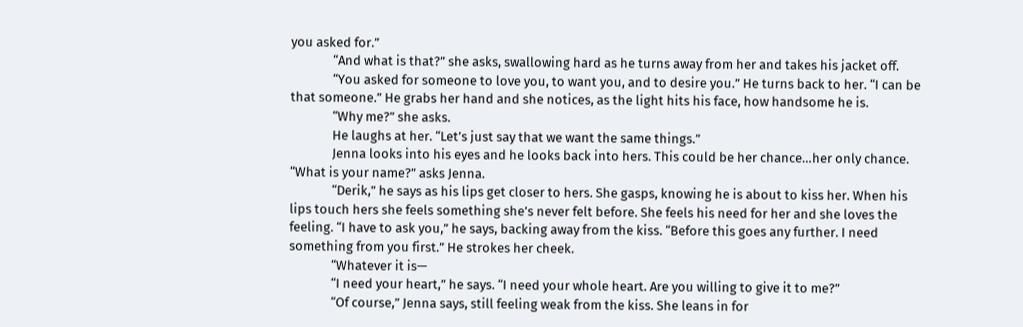you asked for.”
              “And what is that?” she asks, swallowing hard as he turns away from her and takes his jacket off.
              “You asked for someone to love you, to want you, and to desire you.” He turns back to her. “I can be that someone.” He grabs her hand and she notices, as the light hits his face, how handsome he is.
              “Why me?” she asks.
              He laughs at her. “Let’s just say that we want the same things.”
              Jenna looks into his eyes and he looks back into hers. This could be her chance…her only chance. “What is your name?” asks Jenna.
              “Derik,” he says as his lips get closer to hers. She gasps, knowing he is about to kiss her. When his lips touch hers she feels something she’s never felt before. She feels his need for her and she loves the feeling. “I have to ask you,” he says, backing away from the kiss. “Before this goes any further. I need something from you first.” He strokes her cheek.
              “Whatever it is—
              “I need your heart,” he says. “I need your whole heart. Are you willing to give it to me?”
              “Of course,” Jenna says, still feeling weak from the kiss. She leans in for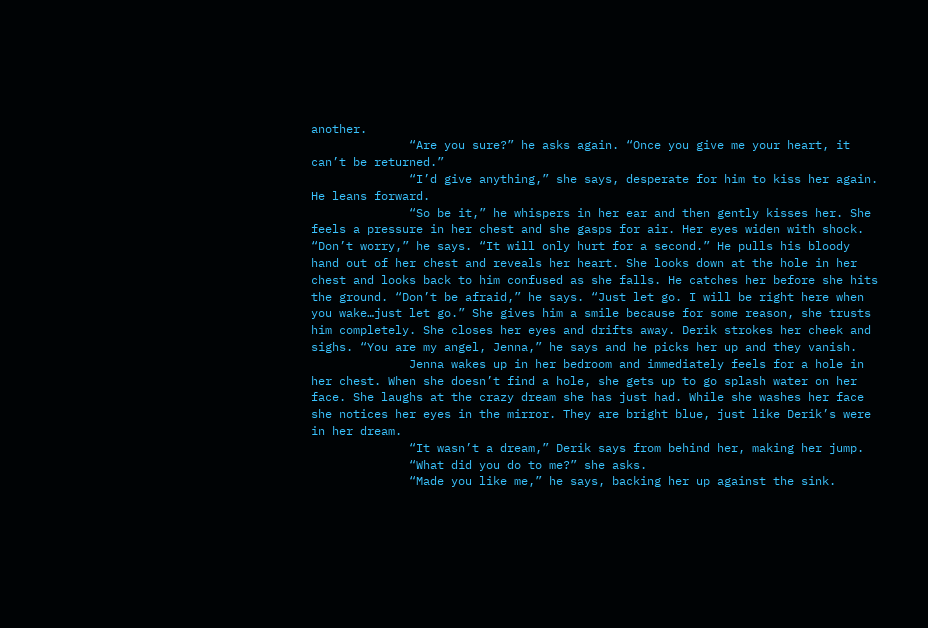another.
              “Are you sure?” he asks again. “Once you give me your heart, it can’t be returned.”
              “I’d give anything,” she says, desperate for him to kiss her again. He leans forward.
              “So be it,” he whispers in her ear and then gently kisses her. She feels a pressure in her chest and she gasps for air. Her eyes widen with shock. “Don’t worry,” he says. “It will only hurt for a second.” He pulls his bloody hand out of her chest and reveals her heart. She looks down at the hole in her chest and looks back to him confused as she falls. He catches her before she hits the ground. “Don’t be afraid,” he says. “Just let go. I will be right here when you wake…just let go.” She gives him a smile because for some reason, she trusts him completely. She closes her eyes and drifts away. Derik strokes her cheek and sighs. “You are my angel, Jenna,” he says and he picks her up and they vanish.
              Jenna wakes up in her bedroom and immediately feels for a hole in her chest. When she doesn’t find a hole, she gets up to go splash water on her face. She laughs at the crazy dream she has just had. While she washes her face she notices her eyes in the mirror. They are bright blue, just like Derik’s were in her dream.
              “It wasn’t a dream,” Derik says from behind her, making her jump.
              “What did you do to me?” she asks.
              “Made you like me,” he says, backing her up against the sink.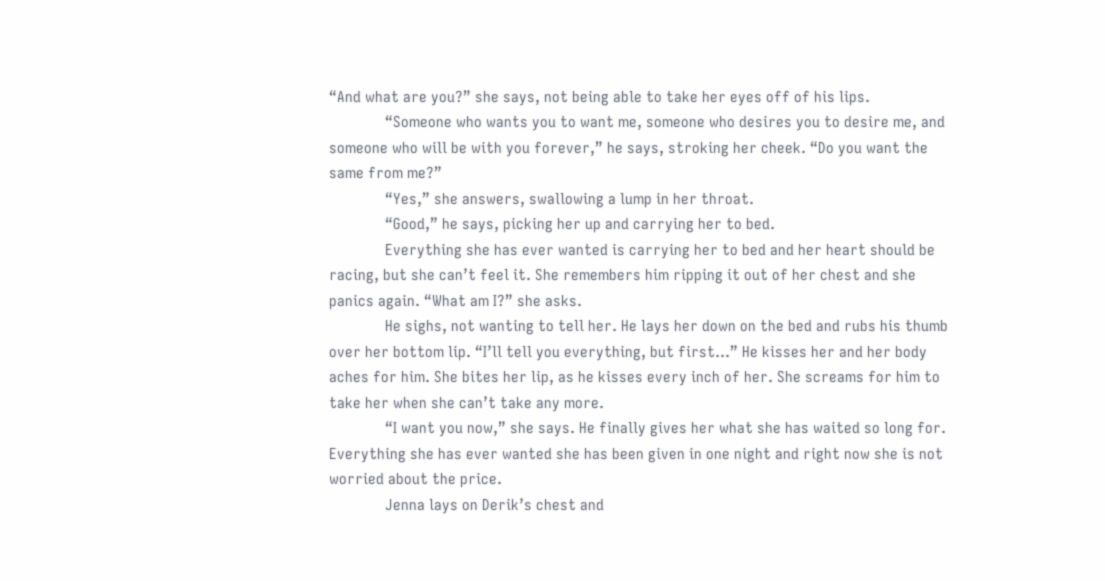“And what are you?” she says, not being able to take her eyes off of his lips.
              “Someone who wants you to want me, someone who desires you to desire me, and someone who will be with you forever,” he says, stroking her cheek. “Do you want the same from me?”
              “Yes,” she answers, swallowing a lump in her throat.
              “Good,” he says, picking her up and carrying her to bed.
              Everything she has ever wanted is carrying her to bed and her heart should be racing, but she can’t feel it. She remembers him ripping it out of her chest and she panics again. “What am I?” she asks.
              He sighs, not wanting to tell her. He lays her down on the bed and rubs his thumb over her bottom lip. “I’ll tell you everything, but first…” He kisses her and her body aches for him. She bites her lip, as he kisses every inch of her. She screams for him to take her when she can’t take any more.
              “I want you now,” she says. He finally gives her what she has waited so long for. Everything she has ever wanted she has been given in one night and right now she is not worried about the price.
              Jenna lays on Derik’s chest and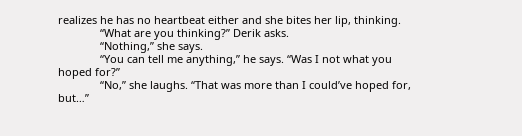realizes he has no heartbeat either and she bites her lip, thinking.
              “What are you thinking?” Derik asks.
              “Nothing,” she says.
              “You can tell me anything,” he says. “Was I not what you hoped for?”
              “No,” she laughs. “That was more than I could’ve hoped for, but…”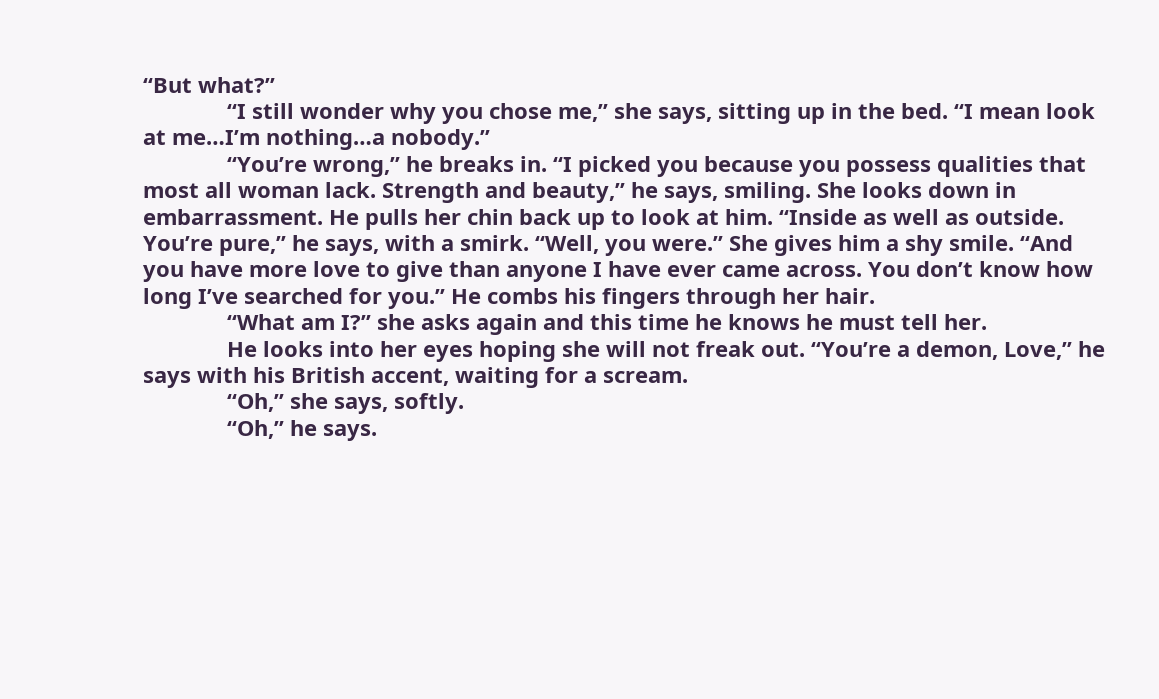“But what?”
              “I still wonder why you chose me,” she says, sitting up in the bed. “I mean look at me…I’m nothing…a nobody.”
              “You’re wrong,” he breaks in. “I picked you because you possess qualities that most all woman lack. Strength and beauty,” he says, smiling. She looks down in embarrassment. He pulls her chin back up to look at him. “Inside as well as outside. You’re pure,” he says, with a smirk. “Well, you were.” She gives him a shy smile. “And you have more love to give than anyone I have ever came across. You don’t know how long I’ve searched for you.” He combs his fingers through her hair.
              “What am I?” she asks again and this time he knows he must tell her.
              He looks into her eyes hoping she will not freak out. “You’re a demon, Love,” he says with his British accent, waiting for a scream.
              “Oh,” she says, softly.
              “Oh,” he says.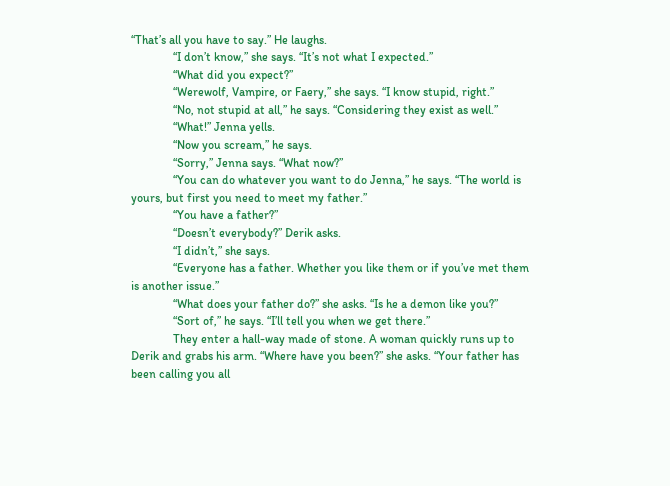“That’s all you have to say.” He laughs.
              “I don’t know,” she says. “It’s not what I expected.”
              “What did you expect?”
              “Werewolf, Vampire, or Faery,” she says. “I know stupid, right.”
              “No, not stupid at all,” he says. “Considering they exist as well.”
              “What!” Jenna yells.
              “Now you scream,” he says.
              “Sorry,” Jenna says. “What now?”
              “You can do whatever you want to do Jenna,” he says. “The world is yours, but first you need to meet my father.”
              “You have a father?”
              “Doesn’t everybody?” Derik asks.
              “I didn’t,” she says.
              “Everyone has a father. Whether you like them or if you’ve met them is another issue.”
              “What does your father do?” she asks. “Is he a demon like you?”
              “Sort of,” he says. “I’ll tell you when we get there.”
              They enter a hall-way made of stone. A woman quickly runs up to Derik and grabs his arm. “Where have you been?” she asks. “Your father has been calling you all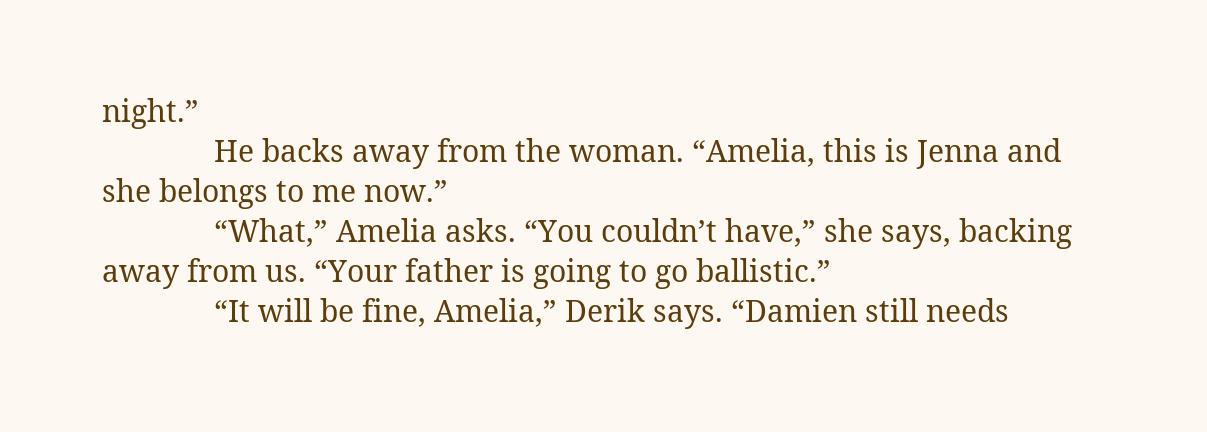night.”
              He backs away from the woman. “Amelia, this is Jenna and she belongs to me now.”
              “What,” Amelia asks. “You couldn’t have,” she says, backing away from us. “Your father is going to go ballistic.”
              “It will be fine, Amelia,” Derik says. “Damien still needs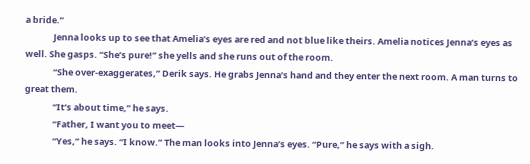a bride.”
              Jenna looks up to see that Amelia’s eyes are red and not blue like theirs. Amelia notices Jenna’s eyes as well. She gasps. “She’s pure!” she yells and she runs out of the room.
              “She over-exaggerates,” Derik says. He grabs Jenna’s hand and they enter the next room. A man turns to great them.
              “It’s about time,” he says.
              “Father, I want you to meet—
              “Yes,” he says. “I know.” The man looks into Jenna’s eyes. “Pure,” he says with a sigh.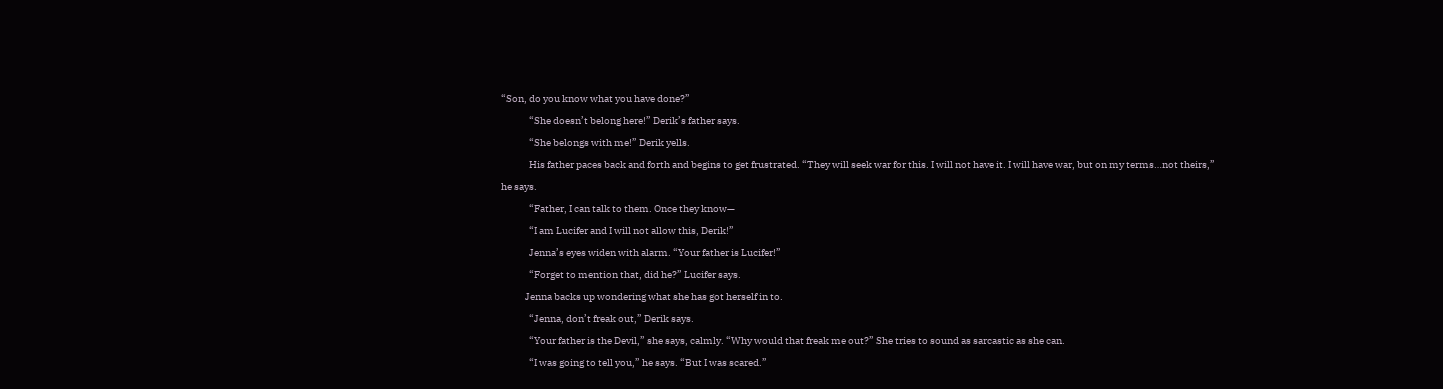“Son, do you know what you have done?”
              “She doesn’t belong here!” Derik’s father says.
              “She belongs with me!” Derik yells.
              His father paces back and forth and begins to get frustrated. “They will seek war for this. I will not have it. I will have war, but on my terms…not theirs,” he says.
              “Father, I can talk to them. Once they know—
              “I am Lucifer and I will not allow this, Derik!”
              Jenna’s eyes widen with alarm. “Your father is Lucifer!”
              “Forget to mention that, did he?” Lucifer says.
            Jenna backs up wondering what she has got herself in to.
              “Jenna, don’t freak out,” Derik says.
              “Your father is the Devil,” she says, calmly. “Why would that freak me out?” She tries to sound as sarcastic as she can.
              “I was going to tell you,” he says. “But I was scared.”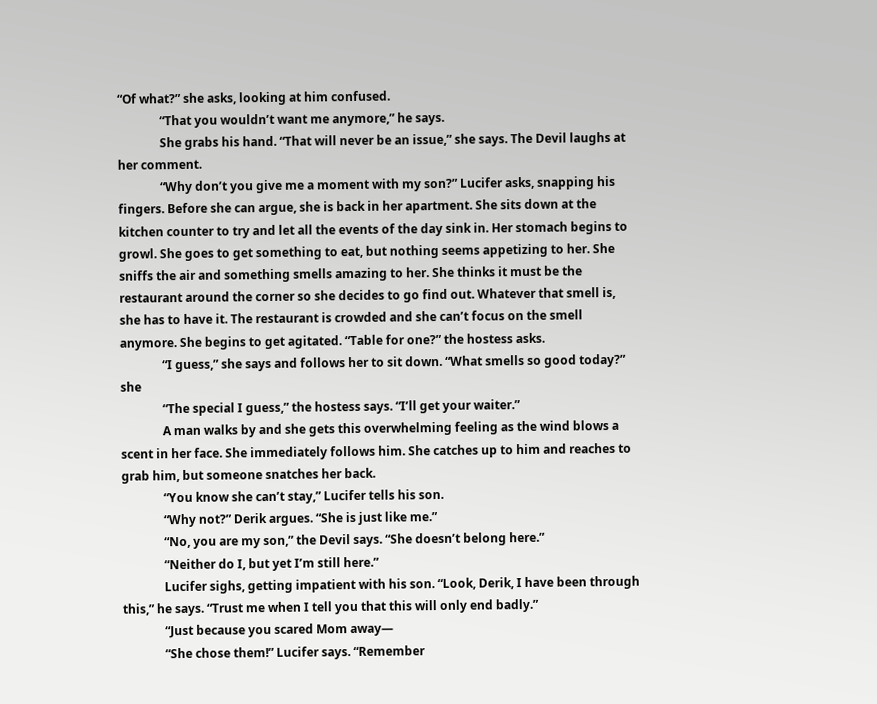“Of what?” she asks, looking at him confused.
              “That you wouldn’t want me anymore,” he says.
              She grabs his hand. “That will never be an issue,” she says. The Devil laughs at her comment.
              “Why don’t you give me a moment with my son?” Lucifer asks, snapping his fingers. Before she can argue, she is back in her apartment. She sits down at the kitchen counter to try and let all the events of the day sink in. Her stomach begins to growl. She goes to get something to eat, but nothing seems appetizing to her. She sniffs the air and something smells amazing to her. She thinks it must be the restaurant around the corner so she decides to go find out. Whatever that smell is, she has to have it. The restaurant is crowded and she can’t focus on the smell anymore. She begins to get agitated. “Table for one?” the hostess asks.
              “I guess,” she says and follows her to sit down. “What smells so good today?” she
              “The special I guess,” the hostess says. “I’ll get your waiter.”
              A man walks by and she gets this overwhelming feeling as the wind blows a scent in her face. She immediately follows him. She catches up to him and reaches to grab him, but someone snatches her back.
              “You know she can’t stay,” Lucifer tells his son.
              “Why not?” Derik argues. “She is just like me.”
              “No, you are my son,” the Devil says. “She doesn’t belong here.”
              “Neither do I, but yet I’m still here.”
              Lucifer sighs, getting impatient with his son. “Look, Derik, I have been through this,” he says. “Trust me when I tell you that this will only end badly.”
              “Just because you scared Mom away—
              “She chose them!” Lucifer says. “Remember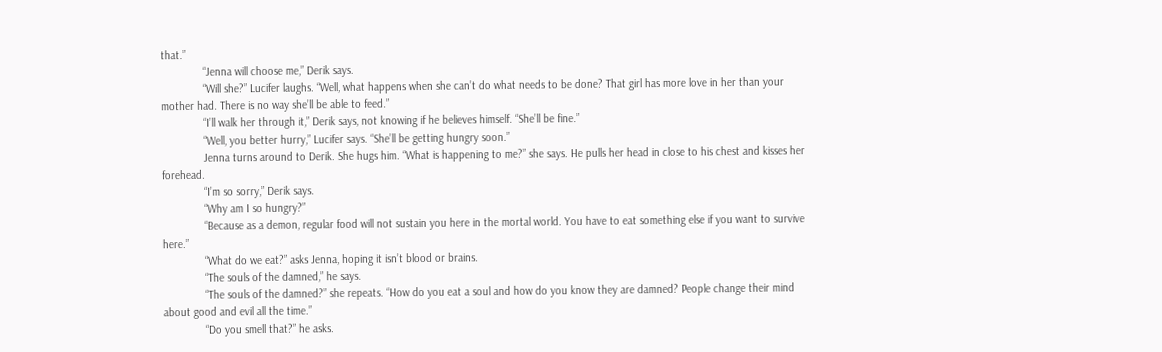that.”
              “Jenna will choose me,” Derik says.
              “Will she?” Lucifer laughs. “Well, what happens when she can’t do what needs to be done? That girl has more love in her than your mother had. There is no way she’ll be able to feed.”
              “I’ll walk her through it,” Derik says, not knowing if he believes himself. “She’ll be fine.”
              “Well, you better hurry,” Lucifer says. “She’ll be getting hungry soon.”
              Jenna turns around to Derik. She hugs him. “What is happening to me?” she says. He pulls her head in close to his chest and kisses her forehead.
              “I’m so sorry,” Derik says.
              “Why am I so hungry?”
              “Because as a demon, regular food will not sustain you here in the mortal world. You have to eat something else if you want to survive here.”
              “What do we eat?” asks Jenna, hoping it isn’t blood or brains.
              “The souls of the damned,” he says.
              “The souls of the damned?” she repeats. “How do you eat a soul and how do you know they are damned? People change their mind about good and evil all the time.”
              “Do you smell that?” he asks.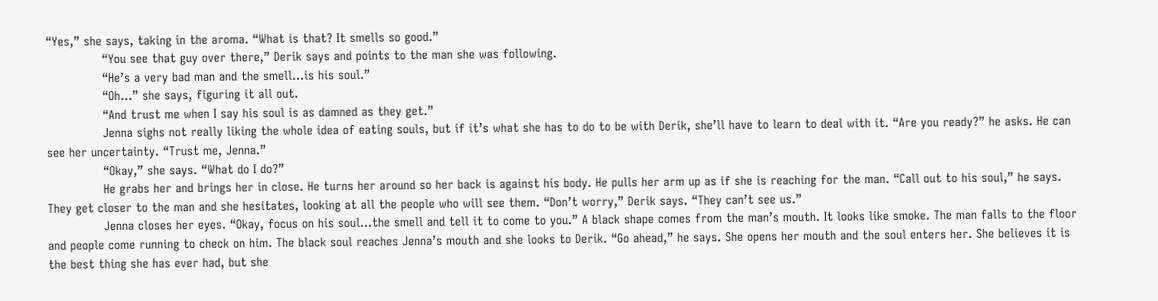“Yes,” she says, taking in the aroma. “What is that? It smells so good.”
              “You see that guy over there,” Derik says and points to the man she was following.
              “He’s a very bad man and the smell…is his soul.”
              “Oh…” she says, figuring it all out.
              “And trust me when I say his soul is as damned as they get.”
              Jenna sighs not really liking the whole idea of eating souls, but if it’s what she has to do to be with Derik, she’ll have to learn to deal with it. “Are you ready?” he asks. He can see her uncertainty. “Trust me, Jenna.”
              “Okay,” she says. “What do I do?”
              He grabs her and brings her in close. He turns her around so her back is against his body. He pulls her arm up as if she is reaching for the man. “Call out to his soul,” he says. They get closer to the man and she hesitates, looking at all the people who will see them. “Don’t worry,” Derik says. “They can’t see us.”
              Jenna closes her eyes. “Okay, focus on his soul…the smell and tell it to come to you.” A black shape comes from the man’s mouth. It looks like smoke. The man falls to the floor and people come running to check on him. The black soul reaches Jenna’s mouth and she looks to Derik. “Go ahead,” he says. She opens her mouth and the soul enters her. She believes it is the best thing she has ever had, but she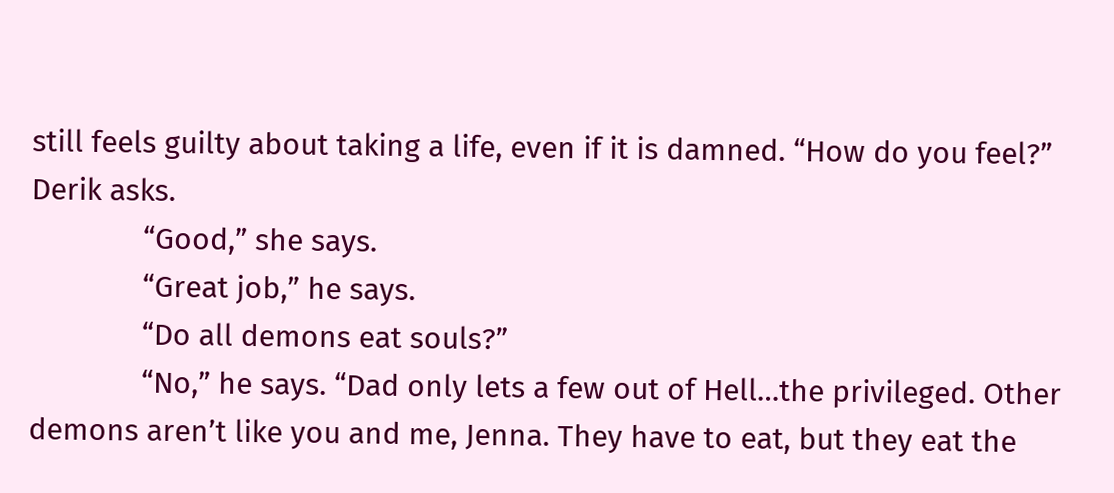still feels guilty about taking a life, even if it is damned. “How do you feel?” Derik asks.
              “Good,” she says.
              “Great job,” he says.
              “Do all demons eat souls?”
              “No,” he says. “Dad only lets a few out of Hell…the privileged. Other demons aren’t like you and me, Jenna. They have to eat, but they eat the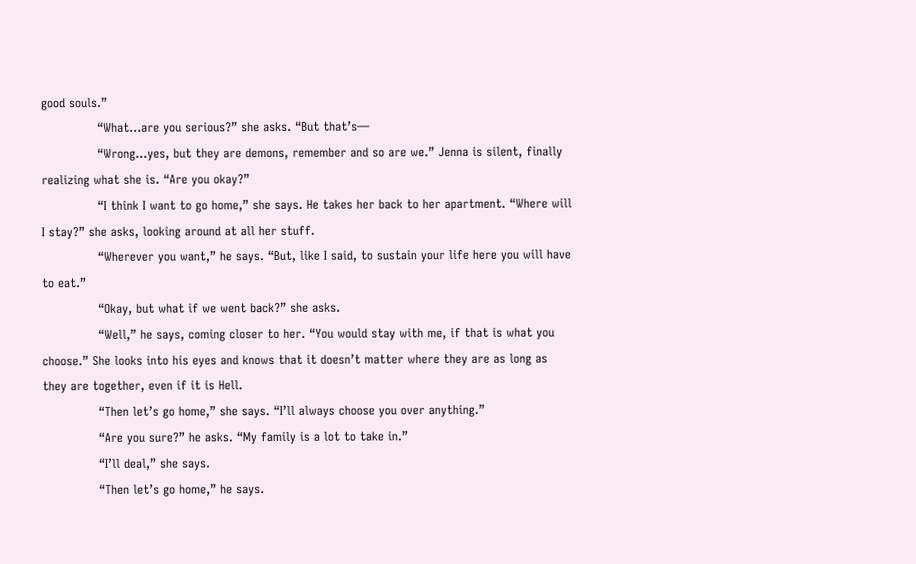good souls.”
              “What…are you serious?” she asks. “But that’s—
              “Wrong…yes, but they are demons, remember and so are we.” Jenna is silent, finally realizing what she is. “Are you okay?”
              “I think I want to go home,” she says. He takes her back to her apartment. “Where will I stay?” she asks, looking around at all her stuff.
              “Wherever you want,” he says. “But, like I said, to sustain your life here you will have to eat.”
              “Okay, but what if we went back?” she asks.
              “Well,” he says, coming closer to her. “You would stay with me, if that is what you choose.” She looks into his eyes and knows that it doesn’t matter where they are as long as they are together, even if it is Hell.
              “Then let’s go home,” she says. “I’ll always choose you over anything.”
              “Are you sure?” he asks. “My family is a lot to take in.”
              “I’ll deal,” she says.
              “Then let’s go home,” he says.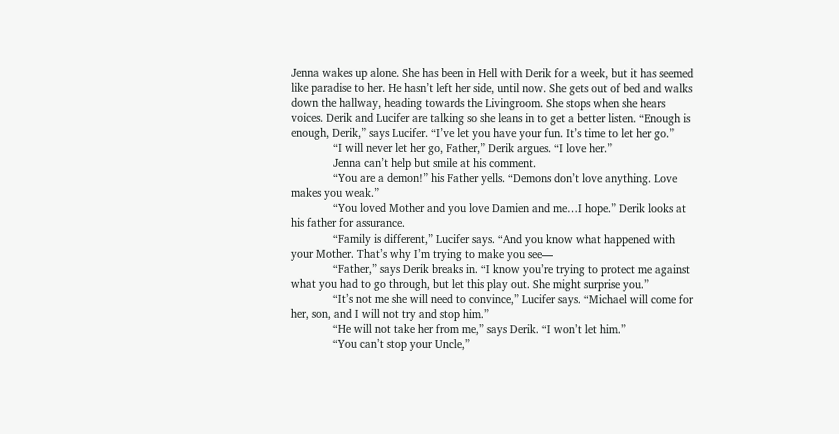Jenna wakes up alone. She has been in Hell with Derik for a week, but it has seemed like paradise to her. He hasn’t left her side, until now. She gets out of bed and walks down the hallway, heading towards the Livingroom. She stops when she hears voices. Derik and Lucifer are talking so she leans in to get a better listen. “Enough is enough, Derik,” says Lucifer. “I’ve let you have your fun. It’s time to let her go.”
              “I will never let her go, Father,” Derik argues. “I love her.”
              Jenna can’t help but smile at his comment.
              “You are a demon!” his Father yells. “Demons don’t love anything. Love makes you weak.”
              “You loved Mother and you love Damien and me…I hope.” Derik looks at his father for assurance.
              “Family is different,” Lucifer says. “And you know what happened with your Mother. That’s why I’m trying to make you see—
              “Father,” says Derik breaks in. “I know you’re trying to protect me against what you had to go through, but let this play out. She might surprise you.”
              “It’s not me she will need to convince,” Lucifer says. “Michael will come for her, son, and I will not try and stop him.”
              “He will not take her from me,” says Derik. “I won’t let him.”
              “You can’t stop your Uncle,”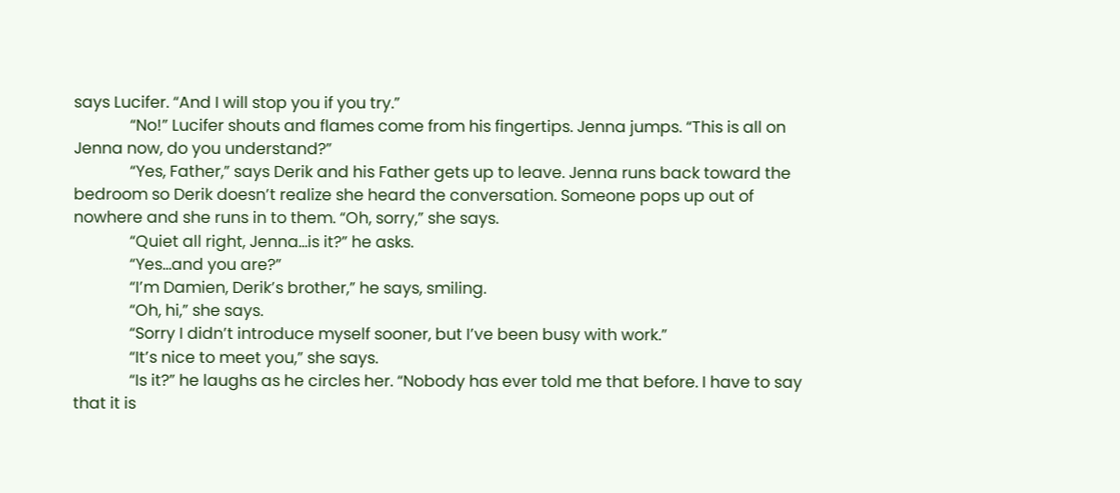says Lucifer. “And I will stop you if you try.”
              “No!” Lucifer shouts and flames come from his fingertips. Jenna jumps. “This is all on Jenna now, do you understand?”
              “Yes, Father,” says Derik and his Father gets up to leave. Jenna runs back toward the bedroom so Derik doesn’t realize she heard the conversation. Someone pops up out of nowhere and she runs in to them. “Oh, sorry,” she says.
              “Quiet all right, Jenna…is it?” he asks.
              “Yes…and you are?”
              “I’m Damien, Derik’s brother,” he says, smiling.
              “Oh, hi,” she says.
              “Sorry I didn’t introduce myself sooner, but I’ve been busy with work.”
              “It’s nice to meet you,” she says.
              “Is it?” he laughs as he circles her. “Nobody has ever told me that before. I have to say that it is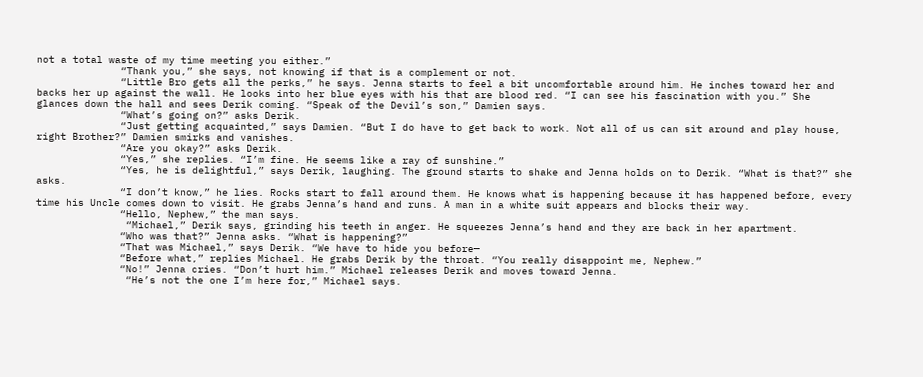not a total waste of my time meeting you either.”
              “Thank you,” she says, not knowing if that is a complement or not.
              “Little Bro gets all the perks,” he says. Jenna starts to feel a bit uncomfortable around him. He inches toward her and backs her up against the wall. He looks into her blue eyes with his that are blood red. “I can see his fascination with you.” She glances down the hall and sees Derik coming. “Speak of the Devil’s son,” Damien says.
              “What’s going on?” asks Derik.
              “Just getting acquainted,” says Damien. “But I do have to get back to work. Not all of us can sit around and play house, right Brother?” Damien smirks and vanishes.
              “Are you okay?” asks Derik.
              “Yes,” she replies. “I’m fine. He seems like a ray of sunshine.”
              “Yes, he is delightful,” says Derik, laughing. The ground starts to shake and Jenna holds on to Derik. “What is that?” she asks.
              “I don’t know,” he lies. Rocks start to fall around them. He knows what is happening because it has happened before, every time his Uncle comes down to visit. He grabs Jenna’s hand and runs. A man in a white suit appears and blocks their way.
              “Hello, Nephew,” the man says.
               “Michael,” Derik says, grinding his teeth in anger. He squeezes Jenna’s hand and they are back in her apartment.
              “Who was that?” Jenna asks. “What is happening?”
              “That was Michael,” says Derik. “We have to hide you before—
              “Before what,” replies Michael. He grabs Derik by the throat. “You really disappoint me, Nephew.”
              “No!” Jenna cries. “Don’t hurt him.” Michael releases Derik and moves toward Jenna.
               “He’s not the one I’m here for,” Michael says.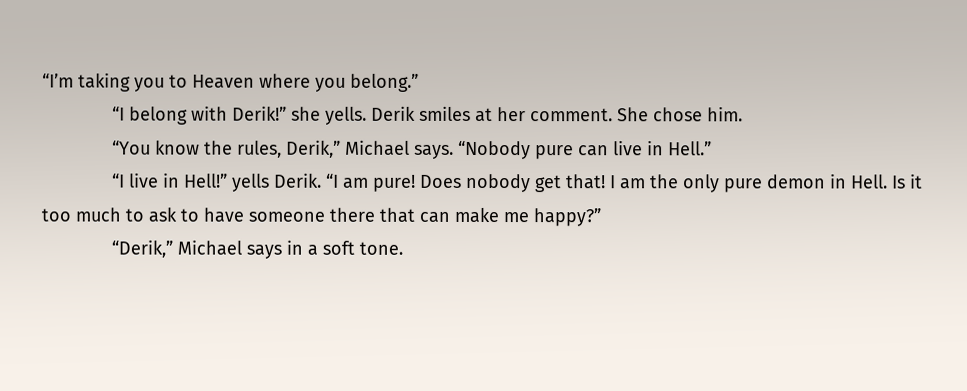“I’m taking you to Heaven where you belong.”
              “I belong with Derik!” she yells. Derik smiles at her comment. She chose him.
              “You know the rules, Derik,” Michael says. “Nobody pure can live in Hell.”
              “I live in Hell!” yells Derik. “I am pure! Does nobody get that! I am the only pure demon in Hell. Is it too much to ask to have someone there that can make me happy?”
              “Derik,” Michael says in a soft tone.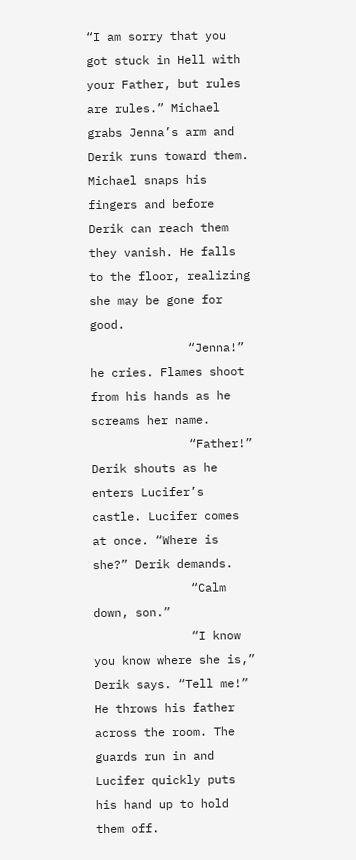“I am sorry that you got stuck in Hell with your Father, but rules are rules.” Michael grabs Jenna’s arm and Derik runs toward them. Michael snaps his fingers and before Derik can reach them they vanish. He falls to the floor, realizing she may be gone for good.
              “Jenna!” he cries. Flames shoot from his hands as he screams her name.
              “Father!” Derik shouts as he enters Lucifer’s castle. Lucifer comes at once. “Where is she?” Derik demands.
              “Calm down, son.”
              “I know you know where she is,” Derik says. “Tell me!” He throws his father across the room. The guards run in and Lucifer quickly puts his hand up to hold them off.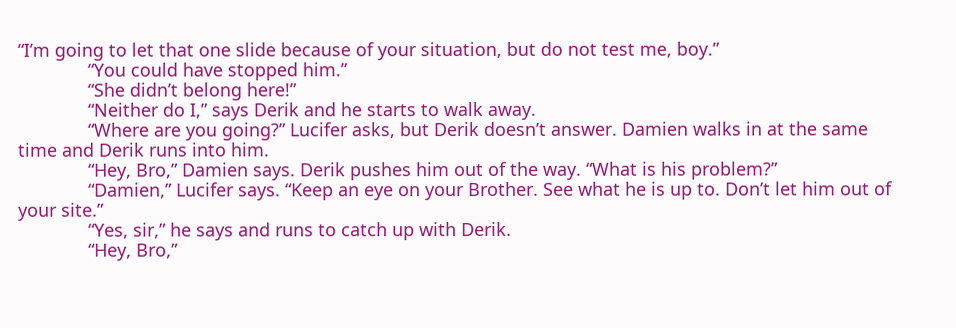“I’m going to let that one slide because of your situation, but do not test me, boy.”
              “You could have stopped him.”
              “She didn’t belong here!”
              “Neither do I,” says Derik and he starts to walk away.
              “Where are you going?” Lucifer asks, but Derik doesn’t answer. Damien walks in at the same time and Derik runs into him.
              “Hey, Bro,” Damien says. Derik pushes him out of the way. “What is his problem?”
              “Damien,” Lucifer says. “Keep an eye on your Brother. See what he is up to. Don’t let him out of your site.”
              “Yes, sir,” he says and runs to catch up with Derik.
              “Hey, Bro,”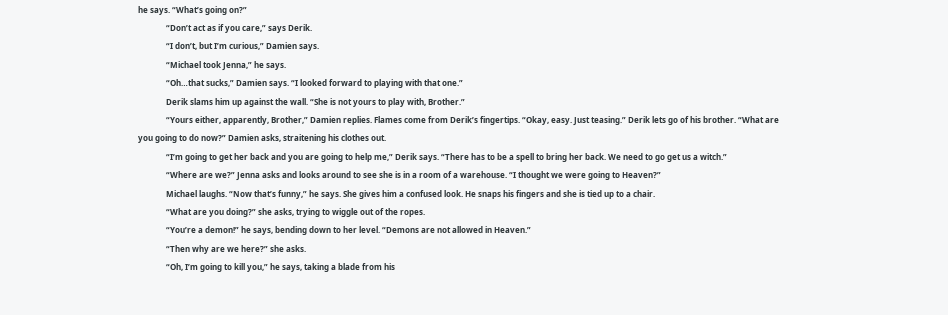he says. “What’s going on?”
              “Don’t act as if you care,” says Derik.
              “I don’t, but I’m curious,” Damien says.
              “Michael took Jenna,” he says.
              “Oh…that sucks,” Damien says. “I looked forward to playing with that one.”
              Derik slams him up against the wall. “She is not yours to play with, Brother.”
              “Yours either, apparently, Brother,” Damien replies. Flames come from Derik’s fingertips. “Okay, easy. Just teasing.” Derik lets go of his brother. “What are you going to do now?” Damien asks, straitening his clothes out.
              “I’m going to get her back and you are going to help me,” Derik says. “There has to be a spell to bring her back. We need to go get us a witch.”
              “Where are we?” Jenna asks and looks around to see she is in a room of a warehouse. “I thought we were going to Heaven?”
              Michael laughs. “Now that’s funny,” he says. She gives him a confused look. He snaps his fingers and she is tied up to a chair.
              “What are you doing?” she asks, trying to wiggle out of the ropes.
              “You’re a demon!” he says, bending down to her level. “Demons are not allowed in Heaven.”
              “Then why are we here?” she asks.
              “Oh, I’m going to kill you,” he says, taking a blade from his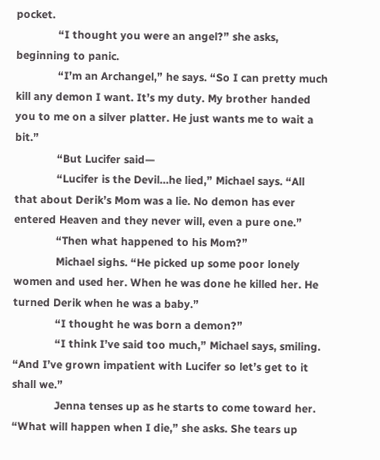pocket.
              “I thought you were an angel?” she asks, beginning to panic.
              “I’m an Archangel,” he says. “So I can pretty much kill any demon I want. It’s my duty. My brother handed you to me on a silver platter. He just wants me to wait a bit.”
              “But Lucifer said—
              “Lucifer is the Devil…he lied,” Michael says. “All that about Derik’s Mom was a lie. No demon has ever entered Heaven and they never will, even a pure one.”
              “Then what happened to his Mom?”
              Michael sighs. “He picked up some poor lonely women and used her. When he was done he killed her. He turned Derik when he was a baby.”
              “I thought he was born a demon?”
              “I think I’ve said too much,” Michael says, smiling. “And I’ve grown impatient with Lucifer so let’s get to it shall we.”
              Jenna tenses up as he starts to come toward her. “What will happen when I die,” she asks. She tears up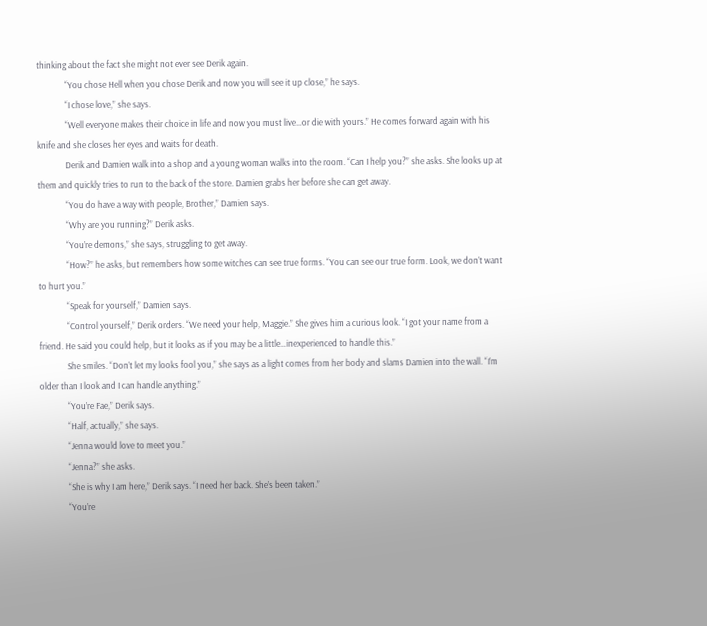thinking about the fact she might not ever see Derik again.
              “You chose Hell when you chose Derik and now you will see it up close,” he says.
              “I chose love,” she says.
              “Well everyone makes their choice in life and now you must live…or die with yours.” He comes forward again with his knife and she closes her eyes and waits for death.
              Derik and Damien walk into a shop and a young woman walks into the room. “Can I help you?” she asks. She looks up at them and quickly tries to run to the back of the store. Damien grabs her before she can get away.
              “You do have a way with people, Brother,” Damien says.
              “Why are you running?” Derik asks.
              “You’re demons,” she says, struggling to get away.
              “How?” he asks, but remembers how some witches can see true forms. “You can see our true form. Look, we don’t want to hurt you.”
              “Speak for yourself,” Damien says.
              “Control yourself,” Derik orders. “We need your help, Maggie.” She gives him a curious look. “I got your name from a friend. He said you could help, but it looks as if you may be a little…inexperienced to handle this.”
              She smiles. “Don’t let my looks fool you,” she says as a light comes from her body and slams Damien into the wall. “I’m older than I look and I can handle anything.”
              “You’re Fae,” Derik says.
              “Half, actually,” she says.
              “Jenna would love to meet you.”
              “Jenna?” she asks.
              “She is why I am here,” Derik says. “I need her back. She’s been taken.”
              “You’re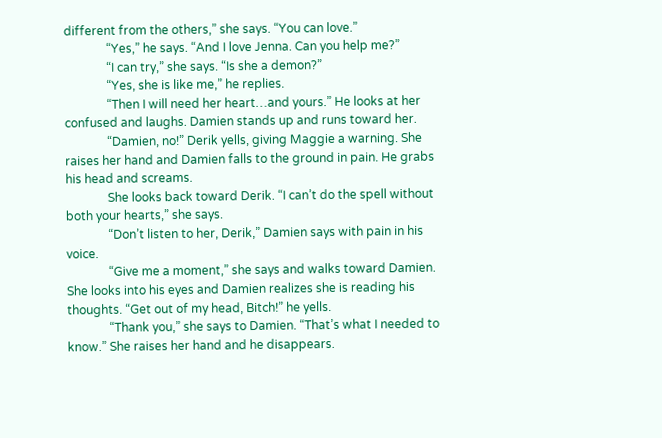different from the others,” she says. “You can love.”
              “Yes,” he says. “And I love Jenna. Can you help me?”
              “I can try,” she says. “Is she a demon?”
              “Yes, she is like me,” he replies.
              “Then I will need her heart…and yours.” He looks at her confused and laughs. Damien stands up and runs toward her.
              “Damien, no!” Derik yells, giving Maggie a warning. She raises her hand and Damien falls to the ground in pain. He grabs his head and screams.
              She looks back toward Derik. “I can’t do the spell without both your hearts,” she says.
              “Don’t listen to her, Derik,” Damien says with pain in his voice.
              “Give me a moment,” she says and walks toward Damien. She looks into his eyes and Damien realizes she is reading his thoughts. “Get out of my head, Bitch!” he yells.
              “Thank you,” she says to Damien. “That’s what I needed to know.” She raises her hand and he disappears.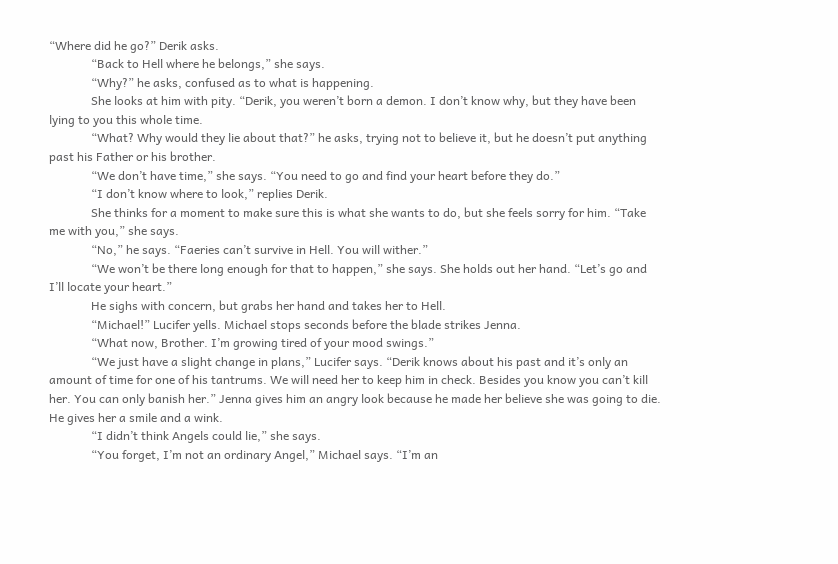“Where did he go?” Derik asks.
              “Back to Hell where he belongs,” she says.
              “Why?” he asks, confused as to what is happening.
              She looks at him with pity. “Derik, you weren’t born a demon. I don’t know why, but they have been lying to you this whole time.
              “What? Why would they lie about that?” he asks, trying not to believe it, but he doesn’t put anything past his Father or his brother.
              “We don’t have time,” she says. “You need to go and find your heart before they do.”
              “I don’t know where to look,” replies Derik.
              She thinks for a moment to make sure this is what she wants to do, but she feels sorry for him. “Take me with you,” she says.
              “No,” he says. “Faeries can’t survive in Hell. You will wither.”
              “We won’t be there long enough for that to happen,” she says. She holds out her hand. “Let’s go and I’ll locate your heart.”
              He sighs with concern, but grabs her hand and takes her to Hell.
              “Michael!” Lucifer yells. Michael stops seconds before the blade strikes Jenna.
              “What now, Brother. I’m growing tired of your mood swings.”
              “We just have a slight change in plans,” Lucifer says. “Derik knows about his past and it’s only an amount of time for one of his tantrums. We will need her to keep him in check. Besides you know you can’t kill her. You can only banish her.” Jenna gives him an angry look because he made her believe she was going to die. He gives her a smile and a wink.
              “I didn’t think Angels could lie,” she says.
              “You forget, I’m not an ordinary Angel,” Michael says. “I’m an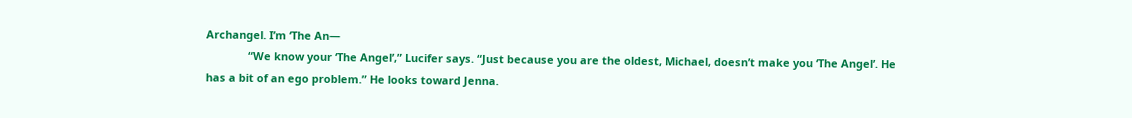Archangel. I’m ‘The An—
              “We know your ‘The Angel’,” Lucifer says. “Just because you are the oldest, Michael, doesn’t make you ‘The Angel’. He has a bit of an ego problem.” He looks toward Jenna.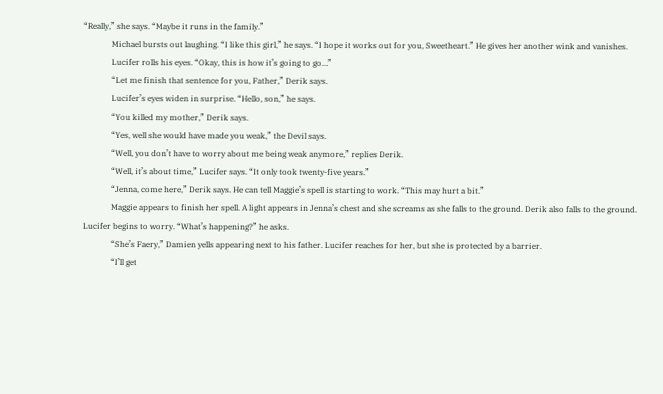“Really,” she says. “Maybe it runs in the family.”
              Michael bursts out laughing. “I like this girl,” he says. “I hope it works out for you, Sweetheart.” He gives her another wink and vanishes.
              Lucifer rolls his eyes. “Okay, this is how it’s going to go…”
              “Let me finish that sentence for you, Father,” Derik says.
              Lucifer’s eyes widen in surprise. “Hello, son,” he says.
              “You killed my mother,” Derik says.
              “Yes, well she would have made you weak,” the Devil says.
              “Well, you don’t have to worry about me being weak anymore,” replies Derik.
              “Well, it’s about time,” Lucifer says. “It only took twenty-five years.”
              “Jenna, come here,” Derik says. He can tell Maggie’s spell is starting to work. “This may hurt a bit.”
              Maggie appears to finish her spell. A light appears in Jenna’s chest and she screams as she falls to the ground. Derik also falls to the ground. Lucifer begins to worry. “What’s happening?” he asks.
              “She’s Faery,” Damien yells appearing next to his father. Lucifer reaches for her, but she is protected by a barrier.
              “I’ll get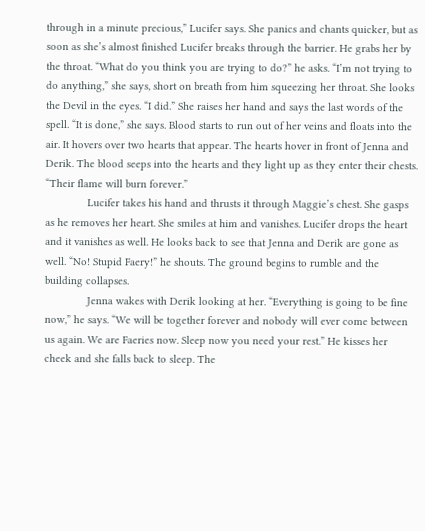through in a minute precious,” Lucifer says. She panics and chants quicker, but as soon as she’s almost finished Lucifer breaks through the barrier. He grabs her by the throat. “What do you think you are trying to do?” he asks. “I’m not trying to do anything,” she says, short on breath from him squeezing her throat. She looks the Devil in the eyes. “I did.” She raises her hand and says the last words of the spell. “It is done,” she says. Blood starts to run out of her veins and floats into the air. It hovers over two hearts that appear. The hearts hover in front of Jenna and Derik. The blood seeps into the hearts and they light up as they enter their chests. “Their flame will burn forever.”
              Lucifer takes his hand and thrusts it through Maggie’s chest. She gasps as he removes her heart. She smiles at him and vanishes. Lucifer drops the heart and it vanishes as well. He looks back to see that Jenna and Derik are gone as well. “No! Stupid Faery!” he shouts. The ground begins to rumble and the building collapses.
              Jenna wakes with Derik looking at her. “Everything is going to be fine now,” he says. “We will be together forever and nobody will ever come between us again. We are Faeries now. Sleep now you need your rest.” He kisses her cheek and she falls back to sleep. The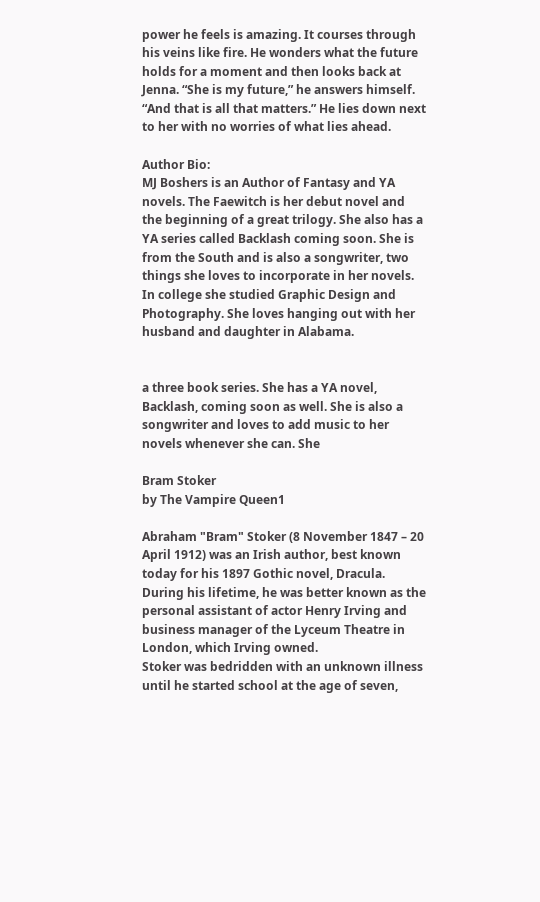power he feels is amazing. It courses through his veins like fire. He wonders what the future holds for a moment and then looks back at Jenna. “She is my future,” he answers himself. “And that is all that matters.” He lies down next to her with no worries of what lies ahead.

Author Bio:
MJ Boshers is an Author of Fantasy and YA novels. The Faewitch is her debut novel and the beginning of a great trilogy. She also has a YA series called Backlash coming soon. She is from the South and is also a songwriter, two things she loves to incorporate in her novels. In college she studied Graphic Design and Photography. She loves hanging out with her husband and daughter in Alabama.


a three book series. She has a YA novel, Backlash, coming soon as well. She is also a songwriter and loves to add music to her novels whenever she can. She

Bram Stoker
by The Vampire Queen1

Abraham "Bram" Stoker (8 November 1847 – 20 April 1912) was an Irish author, best known today for his 1897 Gothic novel, Dracula. During his lifetime, he was better known as the personal assistant of actor Henry Irving and business manager of the Lyceum Theatre in London, which Irving owned.
Stoker was bedridden with an unknown illness until he started school at the age of seven,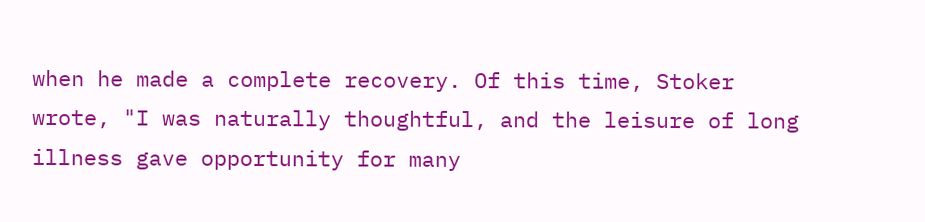when he made a complete recovery. Of this time, Stoker wrote, "I was naturally thoughtful, and the leisure of long illness gave opportunity for many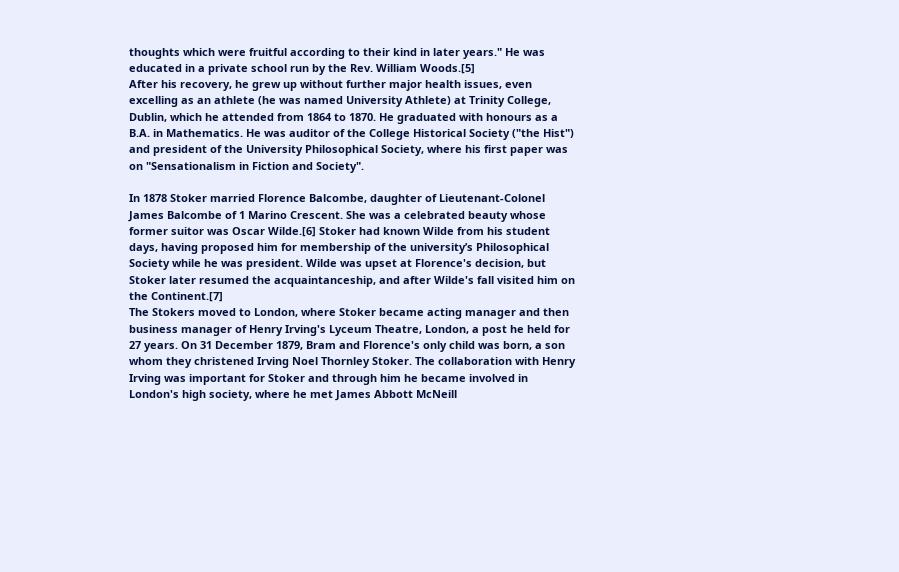thoughts which were fruitful according to their kind in later years." He was educated in a private school run by the Rev. William Woods.[5]
After his recovery, he grew up without further major health issues, even excelling as an athlete (he was named University Athlete) at Trinity College, Dublin, which he attended from 1864 to 1870. He graduated with honours as a B.A. in Mathematics. He was auditor of the College Historical Society ("the Hist") and president of the University Philosophical Society, where his first paper was on "Sensationalism in Fiction and Society".

In 1878 Stoker married Florence Balcombe, daughter of Lieutenant-Colonel James Balcombe of 1 Marino Crescent. She was a celebrated beauty whose former suitor was Oscar Wilde.[6] Stoker had known Wilde from his student days, having proposed him for membership of the university’s Philosophical Society while he was president. Wilde was upset at Florence's decision, but Stoker later resumed the acquaintanceship, and after Wilde's fall visited him on the Continent.[7]
The Stokers moved to London, where Stoker became acting manager and then business manager of Henry Irving's Lyceum Theatre, London, a post he held for 27 years. On 31 December 1879, Bram and Florence's only child was born, a son whom they christened Irving Noel Thornley Stoker. The collaboration with Henry Irving was important for Stoker and through him he became involved in London's high society, where he met James Abbott McNeill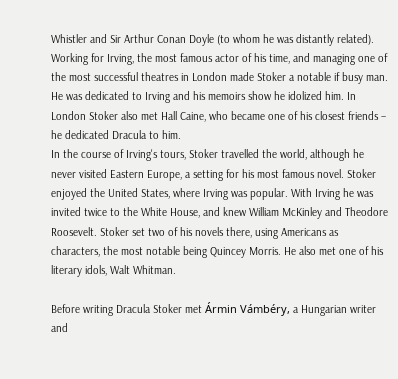Whistler and Sir Arthur Conan Doyle (to whom he was distantly related). Working for Irving, the most famous actor of his time, and managing one of the most successful theatres in London made Stoker a notable if busy man. He was dedicated to Irving and his memoirs show he idolized him. In London Stoker also met Hall Caine, who became one of his closest friends – he dedicated Dracula to him.
In the course of Irving's tours, Stoker travelled the world, although he never visited Eastern Europe, a setting for his most famous novel. Stoker enjoyed the United States, where Irving was popular. With Irving he was invited twice to the White House, and knew William McKinley and Theodore Roosevelt. Stoker set two of his novels there, using Americans as characters, the most notable being Quincey Morris. He also met one of his literary idols, Walt Whitman.

Before writing Dracula Stoker met Ármin Vámbéry, a Hungarian writer and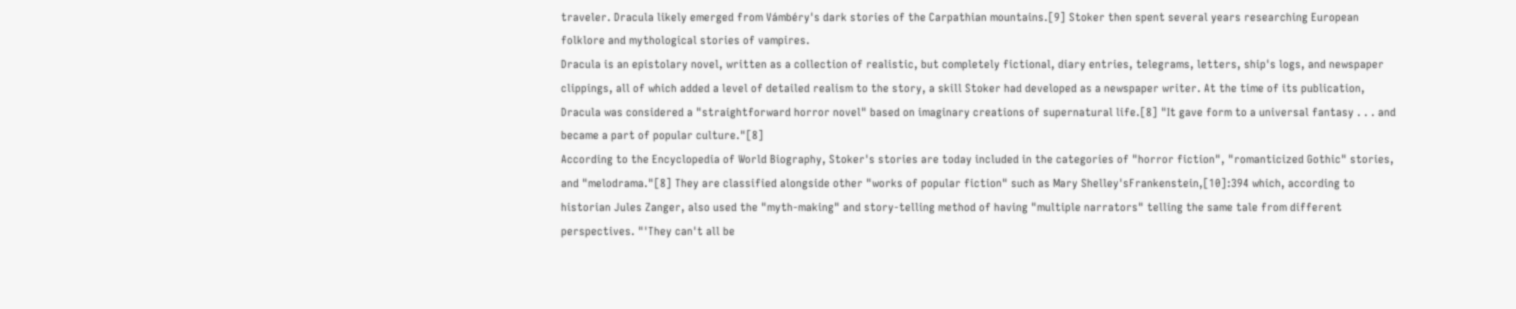traveler. Dracula likely emerged from Vámbéry's dark stories of the Carpathian mountains.[9] Stoker then spent several years researching European folklore and mythological stories of vampires.
Dracula is an epistolary novel, written as a collection of realistic, but completely fictional, diary entries, telegrams, letters, ship's logs, and newspaper clippings, all of which added a level of detailed realism to the story, a skill Stoker had developed as a newspaper writer. At the time of its publication, Dracula was considered a "straightforward horror novel" based on imaginary creations of supernatural life.[8] "It gave form to a universal fantasy . . . and became a part of popular culture."[8]
According to the Encyclopedia of World Biography, Stoker's stories are today included in the categories of "horror fiction", "romanticized Gothic" stories, and "melodrama."[8] They are classified alongside other "works of popular fiction" such as Mary Shelley'sFrankenstein,[10]:394 which, according to historian Jules Zanger, also used the "myth-making" and story-telling method of having "multiple narrators" telling the same tale from different perspectives. "'They can't all be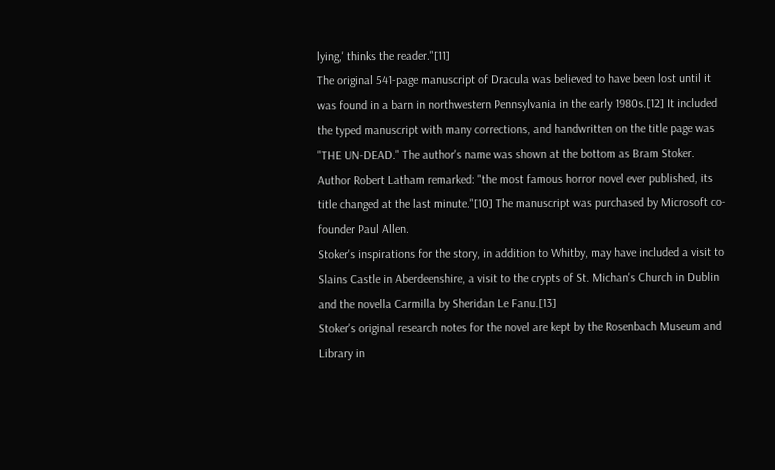lying,' thinks the reader."[11]
The original 541-page manuscript of Dracula was believed to have been lost until it was found in a barn in northwestern Pennsylvania in the early 1980s.[12] It included the typed manuscript with many corrections, and handwritten on the title page was "THE UN-DEAD." The author's name was shown at the bottom as Bram Stoker. Author Robert Latham remarked: "the most famous horror novel ever published, its title changed at the last minute."[10] The manuscript was purchased by Microsoft co-founder Paul Allen.
Stoker's inspirations for the story, in addition to Whitby, may have included a visit to Slains Castle in Aberdeenshire, a visit to the crypts of St. Michan's Church in Dublin and the novella Carmilla by Sheridan Le Fanu.[13]
Stoker's original research notes for the novel are kept by the Rosenbach Museum and Library in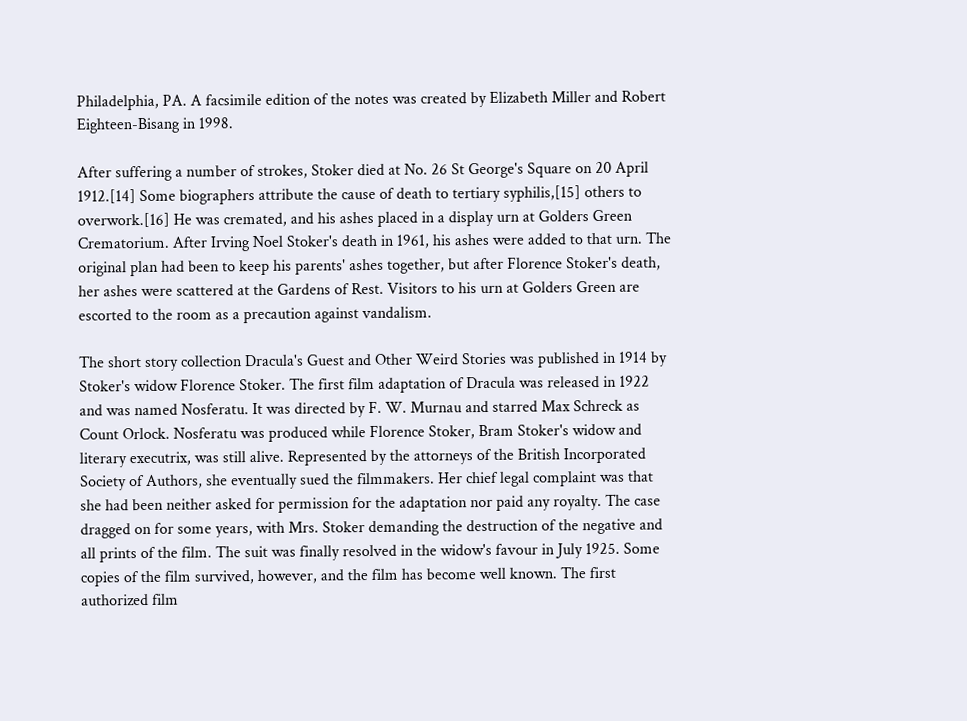Philadelphia, PA. A facsimile edition of the notes was created by Elizabeth Miller and Robert Eighteen-Bisang in 1998.

After suffering a number of strokes, Stoker died at No. 26 St George's Square on 20 April 1912.[14] Some biographers attribute the cause of death to tertiary syphilis,[15] others to overwork.[16] He was cremated, and his ashes placed in a display urn at Golders Green Crematorium. After Irving Noel Stoker's death in 1961, his ashes were added to that urn. The original plan had been to keep his parents' ashes together, but after Florence Stoker's death, her ashes were scattered at the Gardens of Rest. Visitors to his urn at Golders Green are escorted to the room as a precaution against vandalism.

The short story collection Dracula's Guest and Other Weird Stories was published in 1914 by Stoker's widow Florence Stoker. The first film adaptation of Dracula was released in 1922 and was named Nosferatu. It was directed by F. W. Murnau and starred Max Schreck as Count Orlock. Nosferatu was produced while Florence Stoker, Bram Stoker's widow and literary executrix, was still alive. Represented by the attorneys of the British Incorporated Society of Authors, she eventually sued the filmmakers. Her chief legal complaint was that she had been neither asked for permission for the adaptation nor paid any royalty. The case dragged on for some years, with Mrs. Stoker demanding the destruction of the negative and all prints of the film. The suit was finally resolved in the widow's favour in July 1925. Some copies of the film survived, however, and the film has become well known. The first authorized film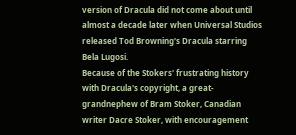version of Dracula did not come about until almost a decade later when Universal Studios released Tod Browning's Dracula starring Bela Lugosi.
Because of the Stokers' frustrating history with Dracula's copyright, a great-grandnephew of Bram Stoker, Canadian writer Dacre Stoker, with encouragement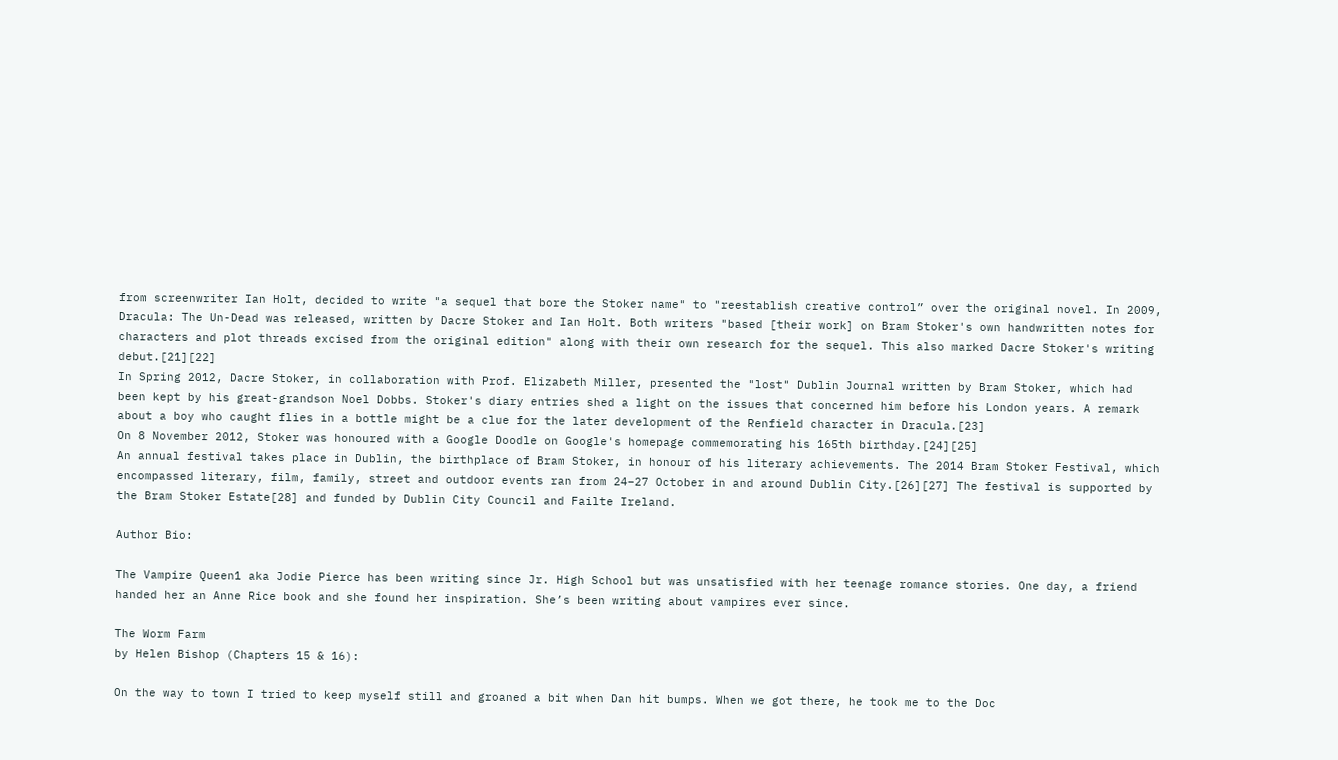from screenwriter Ian Holt, decided to write "a sequel that bore the Stoker name" to "reestablish creative control” over the original novel. In 2009, Dracula: The Un-Dead was released, written by Dacre Stoker and Ian Holt. Both writers "based [their work] on Bram Stoker's own handwritten notes for characters and plot threads excised from the original edition" along with their own research for the sequel. This also marked Dacre Stoker's writing debut.[21][22]
In Spring 2012, Dacre Stoker, in collaboration with Prof. Elizabeth Miller, presented the "lost" Dublin Journal written by Bram Stoker, which had been kept by his great-grandson Noel Dobbs. Stoker's diary entries shed a light on the issues that concerned him before his London years. A remark about a boy who caught flies in a bottle might be a clue for the later development of the Renfield character in Dracula.[23]
On 8 November 2012, Stoker was honoured with a Google Doodle on Google's homepage commemorating his 165th birthday.[24][25]
An annual festival takes place in Dublin, the birthplace of Bram Stoker, in honour of his literary achievements. The 2014 Bram Stoker Festival, which encompassed literary, film, family, street and outdoor events ran from 24–27 October in and around Dublin City.[26][27] The festival is supported by the Bram Stoker Estate[28] and funded by Dublin City Council and Failte Ireland.

Author Bio:

The Vampire Queen1 aka Jodie Pierce has been writing since Jr. High School but was unsatisfied with her teenage romance stories. One day, a friend handed her an Anne Rice book and she found her inspiration. She’s been writing about vampires ever since.

The Worm Farm
by Helen Bishop (Chapters 15 & 16):

On the way to town I tried to keep myself still and groaned a bit when Dan hit bumps. When we got there, he took me to the Doc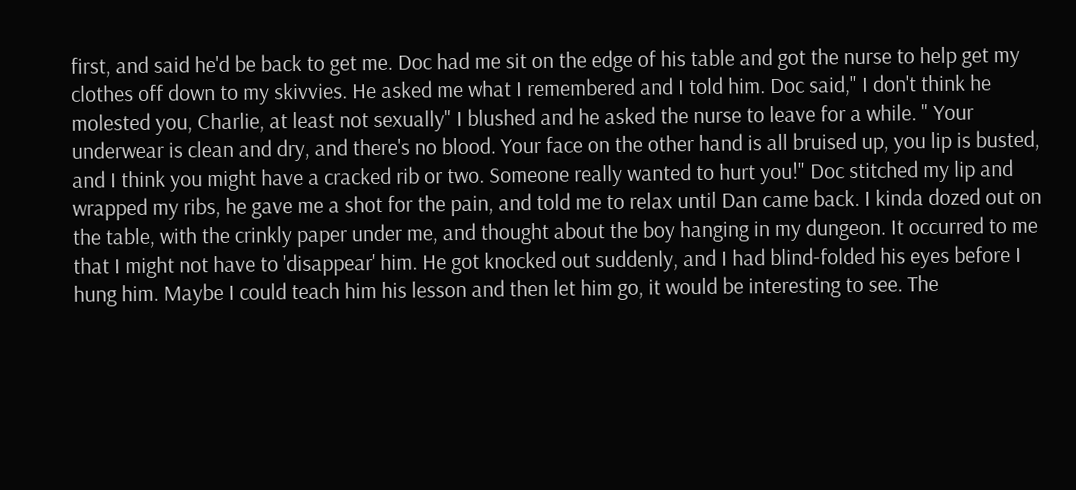first, and said he'd be back to get me. Doc had me sit on the edge of his table and got the nurse to help get my clothes off down to my skivvies. He asked me what I remembered and I told him. Doc said," I don't think he molested you, Charlie, at least not sexually" I blushed and he asked the nurse to leave for a while. " Your underwear is clean and dry, and there's no blood. Your face on the other hand is all bruised up, you lip is busted, and I think you might have a cracked rib or two. Someone really wanted to hurt you!" Doc stitched my lip and wrapped my ribs, he gave me a shot for the pain, and told me to relax until Dan came back. I kinda dozed out on the table, with the crinkly paper under me, and thought about the boy hanging in my dungeon. It occurred to me that I might not have to 'disappear' him. He got knocked out suddenly, and I had blind-folded his eyes before I hung him. Maybe I could teach him his lesson and then let him go, it would be interesting to see. The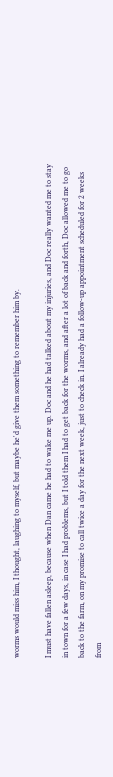worms would miss him, I thought, laughing to myself, but maybe he'd give them something to remember him by.

I must have fallen asleep, because when Dan came he had to wake me up. Doc and he had talked about my injuries, and Doc really wanted me to stay in town for a few days, in case I had problems, but I told them I had to get back for the worms, and after a lot of back and forth, Doc allowed me to go back to the farm, on my promise to call twice a day for the next week, just to check in. I already had a follow-up appointment scheduled for 2 weeks from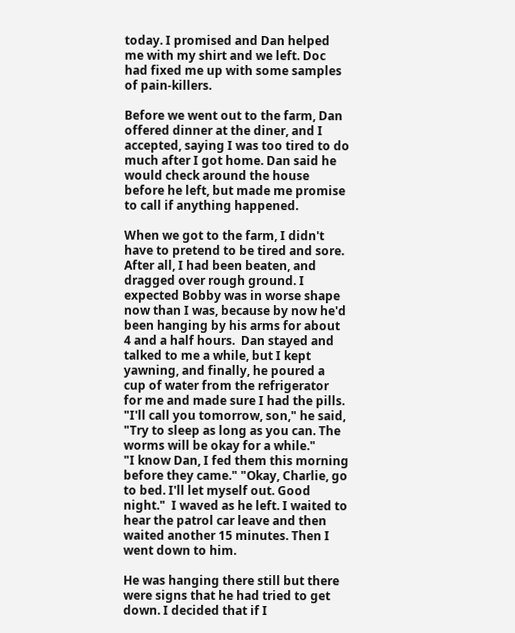today. I promised and Dan helped me with my shirt and we left. Doc had fixed me up with some samples of pain-killers.

Before we went out to the farm, Dan offered dinner at the diner, and I accepted, saying I was too tired to do much after I got home. Dan said he would check around the house before he left, but made me promise to call if anything happened.

When we got to the farm, I didn't have to pretend to be tired and sore. After all, I had been beaten, and dragged over rough ground. I expected Bobby was in worse shape now than I was, because by now he'd been hanging by his arms for about 4 and a half hours.  Dan stayed and talked to me a while, but I kept yawning, and finally, he poured a cup of water from the refrigerator for me and made sure I had the pills.
"I'll call you tomorrow, son," he said, "Try to sleep as long as you can. The worms will be okay for a while."
"I know Dan, I fed them this morning before they came." "Okay, Charlie, go to bed. I'll let myself out. Good night."  I waved as he left. I waited to hear the patrol car leave and then waited another 15 minutes. Then I went down to him.

He was hanging there still but there were signs that he had tried to get down. I decided that if I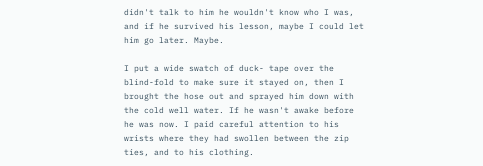didn't talk to him he wouldn't know who I was, and if he survived his lesson, maybe I could let him go later. Maybe.

I put a wide swatch of duck- tape over the blind-fold to make sure it stayed on, then I brought the hose out and sprayed him down with the cold well water. If he wasn't awake before he was now. I paid careful attention to his wrists where they had swollen between the zip ties, and to his clothing.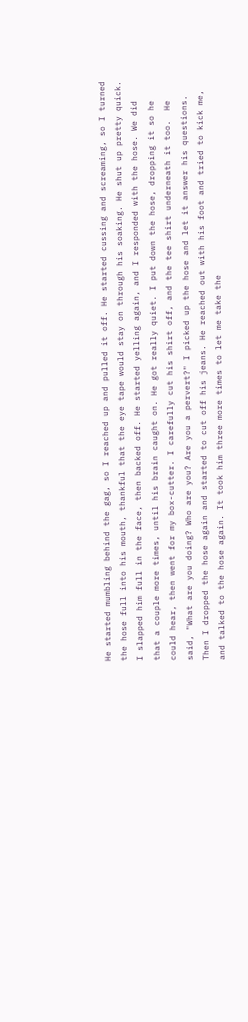He started mumbling behind the gag, so I reached up and pulled it off. He started cussing and screaming, so I turned the hose full into his mouth, thankful that the eye tape would stay on through his soaking. He shut up pretty quick. I slapped him full in the face, then backed off. He started yelling again, and I responded with the hose. We did that a couple more times, until his brain caught on. He got really quiet. I put down the hose, dropping it so he could hear, then went for my box-cutter. I carefully cut his shirt off, and the tee shirt underneath it too.  He said, "What are you doing? Who are you? Are you a pervert?" I picked up the hose and let it answer his questions. Then I dropped the hose again and started to cut off his jeans. He reached out with his foot and tried to kick me, and talked to the hose again. It took him three more times to let me take the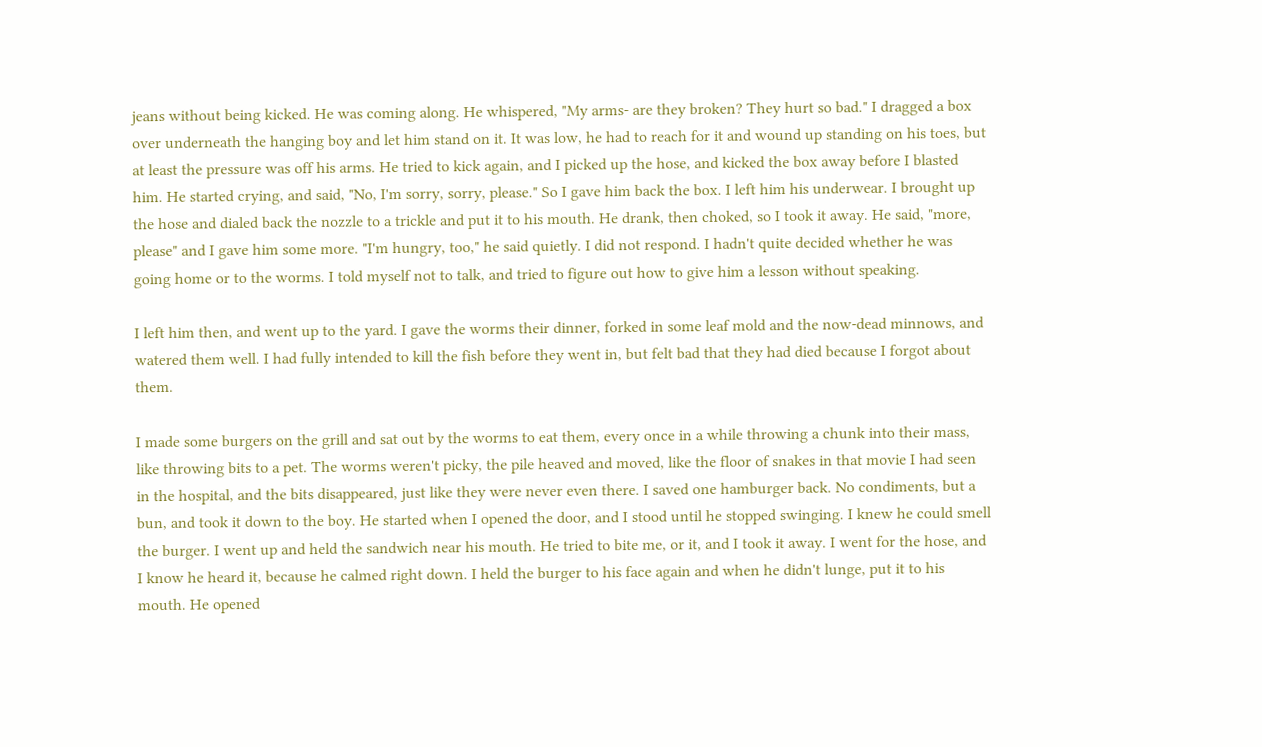jeans without being kicked. He was coming along. He whispered, "My arms- are they broken? They hurt so bad." I dragged a box over underneath the hanging boy and let him stand on it. It was low, he had to reach for it and wound up standing on his toes, but at least the pressure was off his arms. He tried to kick again, and I picked up the hose, and kicked the box away before I blasted him. He started crying, and said, "No, I'm sorry, sorry, please." So I gave him back the box. I left him his underwear. I brought up the hose and dialed back the nozzle to a trickle and put it to his mouth. He drank, then choked, so I took it away. He said, "more, please" and I gave him some more. "I'm hungry, too," he said quietly. I did not respond. I hadn't quite decided whether he was going home or to the worms. I told myself not to talk, and tried to figure out how to give him a lesson without speaking.

I left him then, and went up to the yard. I gave the worms their dinner, forked in some leaf mold and the now-dead minnows, and watered them well. I had fully intended to kill the fish before they went in, but felt bad that they had died because I forgot about them.

I made some burgers on the grill and sat out by the worms to eat them, every once in a while throwing a chunk into their mass, like throwing bits to a pet. The worms weren't picky, the pile heaved and moved, like the floor of snakes in that movie I had seen in the hospital, and the bits disappeared, just like they were never even there. I saved one hamburger back. No condiments, but a bun, and took it down to the boy. He started when I opened the door, and I stood until he stopped swinging. I knew he could smell the burger. I went up and held the sandwich near his mouth. He tried to bite me, or it, and I took it away. I went for the hose, and I know he heard it, because he calmed right down. I held the burger to his face again and when he didn't lunge, put it to his mouth. He opened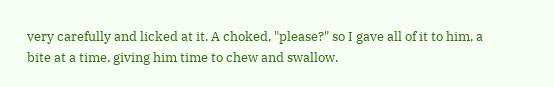very carefully and licked at it. A choked, "please?" so I gave all of it to him, a bite at a time, giving him time to chew and swallow.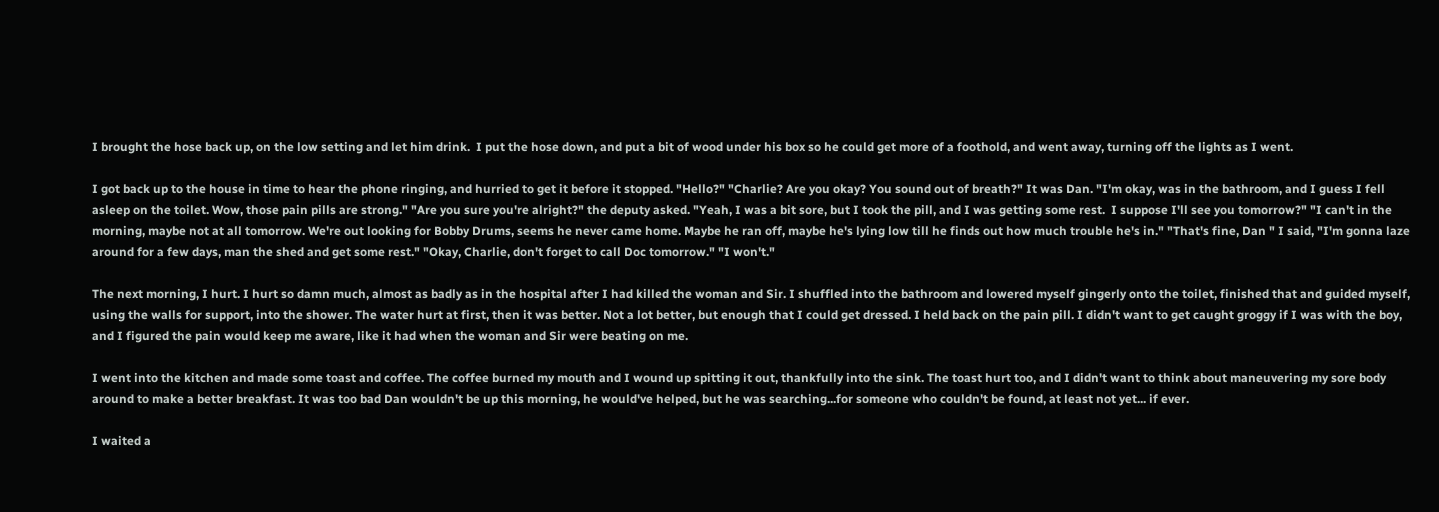I brought the hose back up, on the low setting and let him drink.  I put the hose down, and put a bit of wood under his box so he could get more of a foothold, and went away, turning off the lights as I went.

I got back up to the house in time to hear the phone ringing, and hurried to get it before it stopped. "Hello?" "Charlie? Are you okay? You sound out of breath?" It was Dan. "I'm okay, was in the bathroom, and I guess I fell asleep on the toilet. Wow, those pain pills are strong." "Are you sure you're alright?" the deputy asked. "Yeah, I was a bit sore, but I took the pill, and I was getting some rest.  I suppose I'll see you tomorrow?" "I can't in the morning, maybe not at all tomorrow. We're out looking for Bobby Drums, seems he never came home. Maybe he ran off, maybe he's lying low till he finds out how much trouble he's in." "That's fine, Dan " I said, "I'm gonna laze around for a few days, man the shed and get some rest." "Okay, Charlie, don't forget to call Doc tomorrow." "I won't."

The next morning, I hurt. I hurt so damn much, almost as badly as in the hospital after I had killed the woman and Sir. I shuffled into the bathroom and lowered myself gingerly onto the toilet, finished that and guided myself, using the walls for support, into the shower. The water hurt at first, then it was better. Not a lot better, but enough that I could get dressed. I held back on the pain pill. I didn't want to get caught groggy if I was with the boy, and I figured the pain would keep me aware, like it had when the woman and Sir were beating on me.

I went into the kitchen and made some toast and coffee. The coffee burned my mouth and I wound up spitting it out, thankfully into the sink. The toast hurt too, and I didn't want to think about maneuvering my sore body around to make a better breakfast. It was too bad Dan wouldn't be up this morning, he would've helped, but he was searching...for someone who couldn't be found, at least not yet... if ever.

I waited a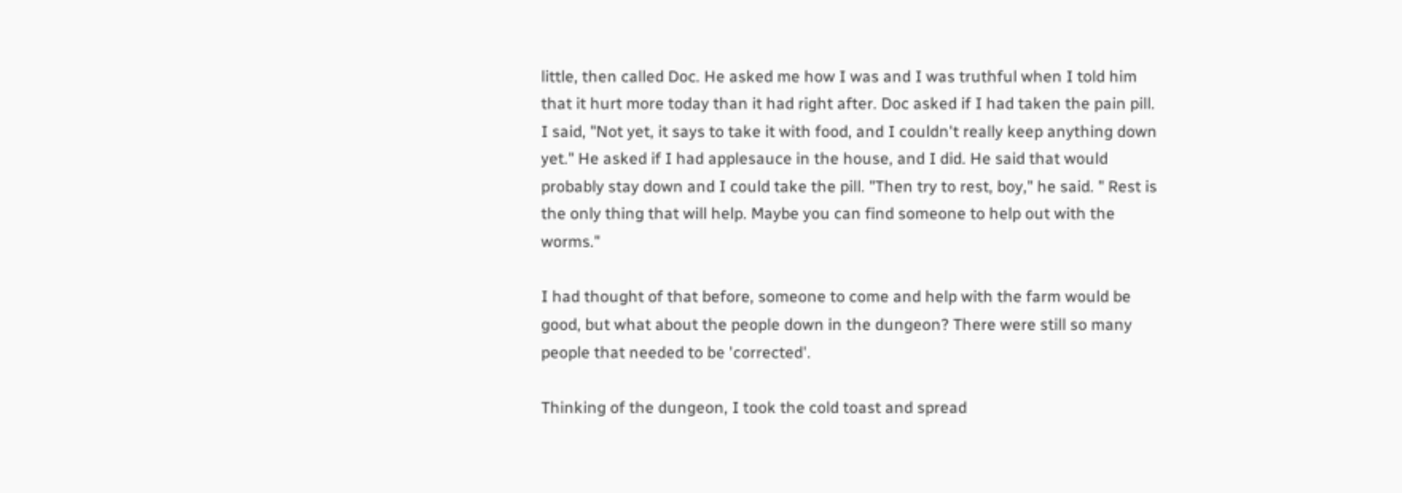little, then called Doc. He asked me how I was and I was truthful when I told him that it hurt more today than it had right after. Doc asked if I had taken the pain pill. I said, "Not yet, it says to take it with food, and I couldn't really keep anything down yet." He asked if I had applesauce in the house, and I did. He said that would probably stay down and I could take the pill. "Then try to rest, boy," he said. " Rest is the only thing that will help. Maybe you can find someone to help out with the worms."

I had thought of that before, someone to come and help with the farm would be good, but what about the people down in the dungeon? There were still so many people that needed to be 'corrected'.

Thinking of the dungeon, I took the cold toast and spread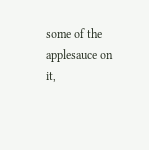some of the applesauce on it,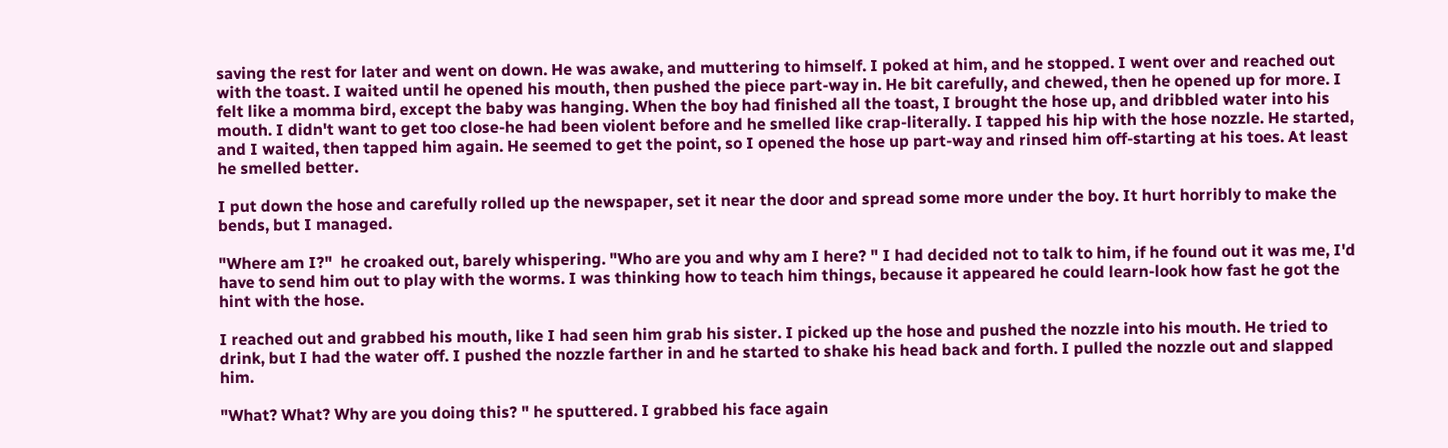saving the rest for later and went on down. He was awake, and muttering to himself. I poked at him, and he stopped. I went over and reached out with the toast. I waited until he opened his mouth, then pushed the piece part-way in. He bit carefully, and chewed, then he opened up for more. I felt like a momma bird, except the baby was hanging. When the boy had finished all the toast, I brought the hose up, and dribbled water into his mouth. I didn't want to get too close-he had been violent before and he smelled like crap-literally. I tapped his hip with the hose nozzle. He started, and I waited, then tapped him again. He seemed to get the point, so I opened the hose up part-way and rinsed him off-starting at his toes. At least he smelled better.

I put down the hose and carefully rolled up the newspaper, set it near the door and spread some more under the boy. It hurt horribly to make the bends, but I managed.

"Where am I?"  he croaked out, barely whispering. "Who are you and why am I here? " I had decided not to talk to him, if he found out it was me, I'd have to send him out to play with the worms. I was thinking how to teach him things, because it appeared he could learn-look how fast he got the hint with the hose.

I reached out and grabbed his mouth, like I had seen him grab his sister. I picked up the hose and pushed the nozzle into his mouth. He tried to drink, but I had the water off. I pushed the nozzle farther in and he started to shake his head back and forth. I pulled the nozzle out and slapped him.

"What? What? Why are you doing this? " he sputtered. I grabbed his face again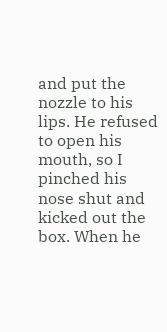and put the nozzle to his lips. He refused to open his mouth, so I pinched his nose shut and kicked out the box. When he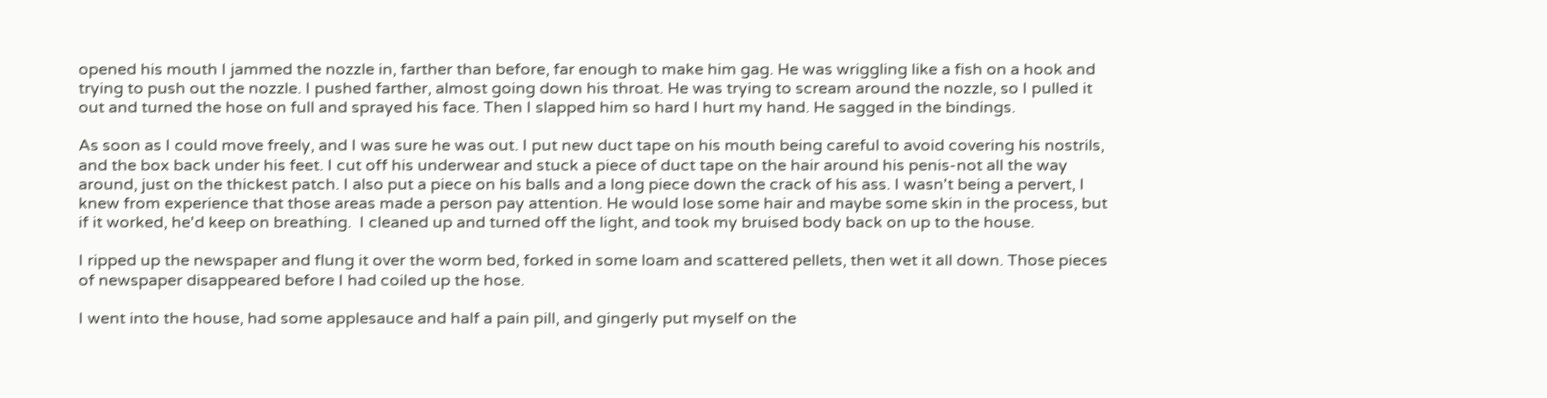opened his mouth I jammed the nozzle in, farther than before, far enough to make him gag. He was wriggling like a fish on a hook and trying to push out the nozzle. I pushed farther, almost going down his throat. He was trying to scream around the nozzle, so I pulled it out and turned the hose on full and sprayed his face. Then I slapped him so hard I hurt my hand. He sagged in the bindings.

As soon as I could move freely, and I was sure he was out. I put new duct tape on his mouth being careful to avoid covering his nostrils, and the box back under his feet. I cut off his underwear and stuck a piece of duct tape on the hair around his penis-not all the way around, just on the thickest patch. I also put a piece on his balls and a long piece down the crack of his ass. I wasn't being a pervert, I knew from experience that those areas made a person pay attention. He would lose some hair and maybe some skin in the process, but if it worked, he'd keep on breathing.  I cleaned up and turned off the light, and took my bruised body back on up to the house.

I ripped up the newspaper and flung it over the worm bed, forked in some loam and scattered pellets, then wet it all down. Those pieces of newspaper disappeared before I had coiled up the hose.

I went into the house, had some applesauce and half a pain pill, and gingerly put myself on the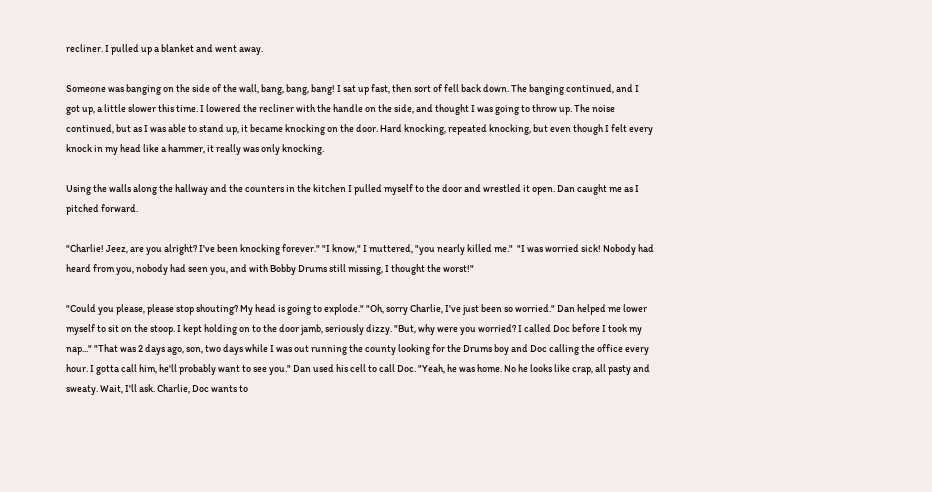recliner. I pulled up a blanket and went away.

Someone was banging on the side of the wall, bang, bang, bang! I sat up fast, then sort of fell back down. The banging continued, and I got up, a little slower this time. I lowered the recliner with the handle on the side, and thought I was going to throw up. The noise continued, but as I was able to stand up, it became knocking on the door. Hard knocking, repeated knocking, but even though I felt every knock in my head like a hammer, it really was only knocking.

Using the walls along the hallway and the counters in the kitchen I pulled myself to the door and wrestled it open. Dan caught me as I pitched forward.

"Charlie! Jeez, are you alright? I've been knocking forever." "I know," I muttered, "you nearly killed me."  "I was worried sick! Nobody had heard from you, nobody had seen you, and with Bobby Drums still missing, I thought the worst!"

"Could you please, please stop shouting? My head is going to explode." "Oh, sorry Charlie, I've just been so worried." Dan helped me lower myself to sit on the stoop. I kept holding on to the door jamb, seriously dizzy. "But, why were you worried? I called Doc before I took my nap..." "That was 2 days ago, son, two days while I was out running the county looking for the Drums boy and Doc calling the office every hour. I gotta call him, he'll probably want to see you." Dan used his cell to call Doc. "Yeah, he was home. No he looks like crap, all pasty and sweaty. Wait, I'll ask. Charlie, Doc wants to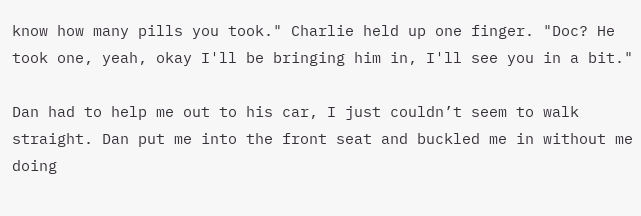know how many pills you took." Charlie held up one finger. "Doc? He took one, yeah, okay I'll be bringing him in, I'll see you in a bit."

Dan had to help me out to his car, I just couldn’t seem to walk straight. Dan put me into the front seat and buckled me in without me doing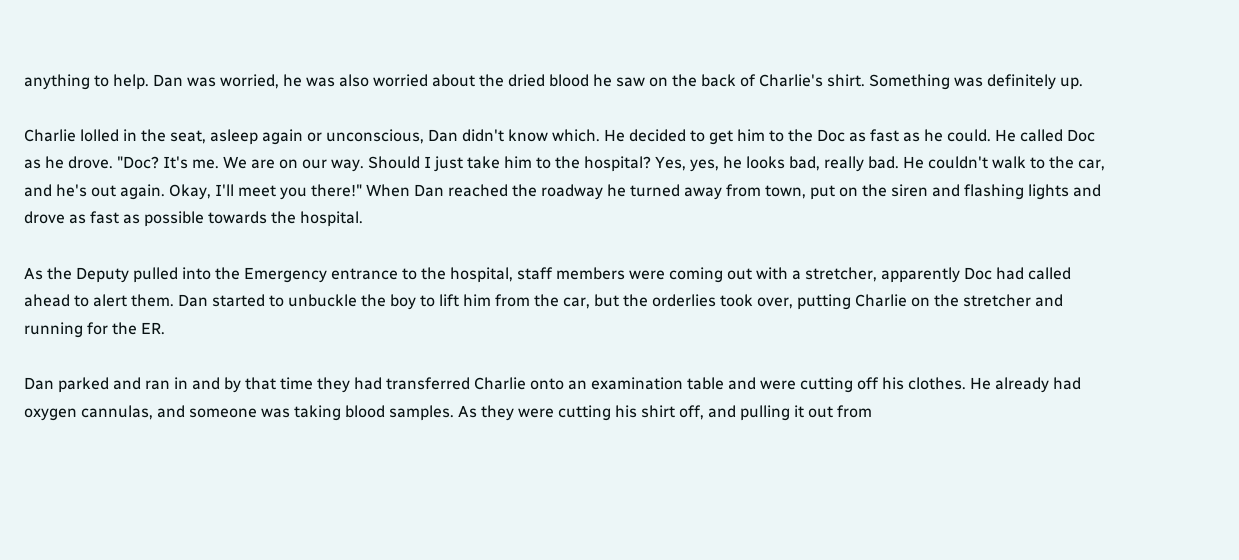anything to help. Dan was worried, he was also worried about the dried blood he saw on the back of Charlie's shirt. Something was definitely up.

Charlie lolled in the seat, asleep again or unconscious, Dan didn't know which. He decided to get him to the Doc as fast as he could. He called Doc as he drove. "Doc? It's me. We are on our way. Should I just take him to the hospital? Yes, yes, he looks bad, really bad. He couldn't walk to the car, and he's out again. Okay, I'll meet you there!" When Dan reached the roadway he turned away from town, put on the siren and flashing lights and drove as fast as possible towards the hospital.

As the Deputy pulled into the Emergency entrance to the hospital, staff members were coming out with a stretcher, apparently Doc had called ahead to alert them. Dan started to unbuckle the boy to lift him from the car, but the orderlies took over, putting Charlie on the stretcher and running for the ER.

Dan parked and ran in and by that time they had transferred Charlie onto an examination table and were cutting off his clothes. He already had oxygen cannulas, and someone was taking blood samples. As they were cutting his shirt off, and pulling it out from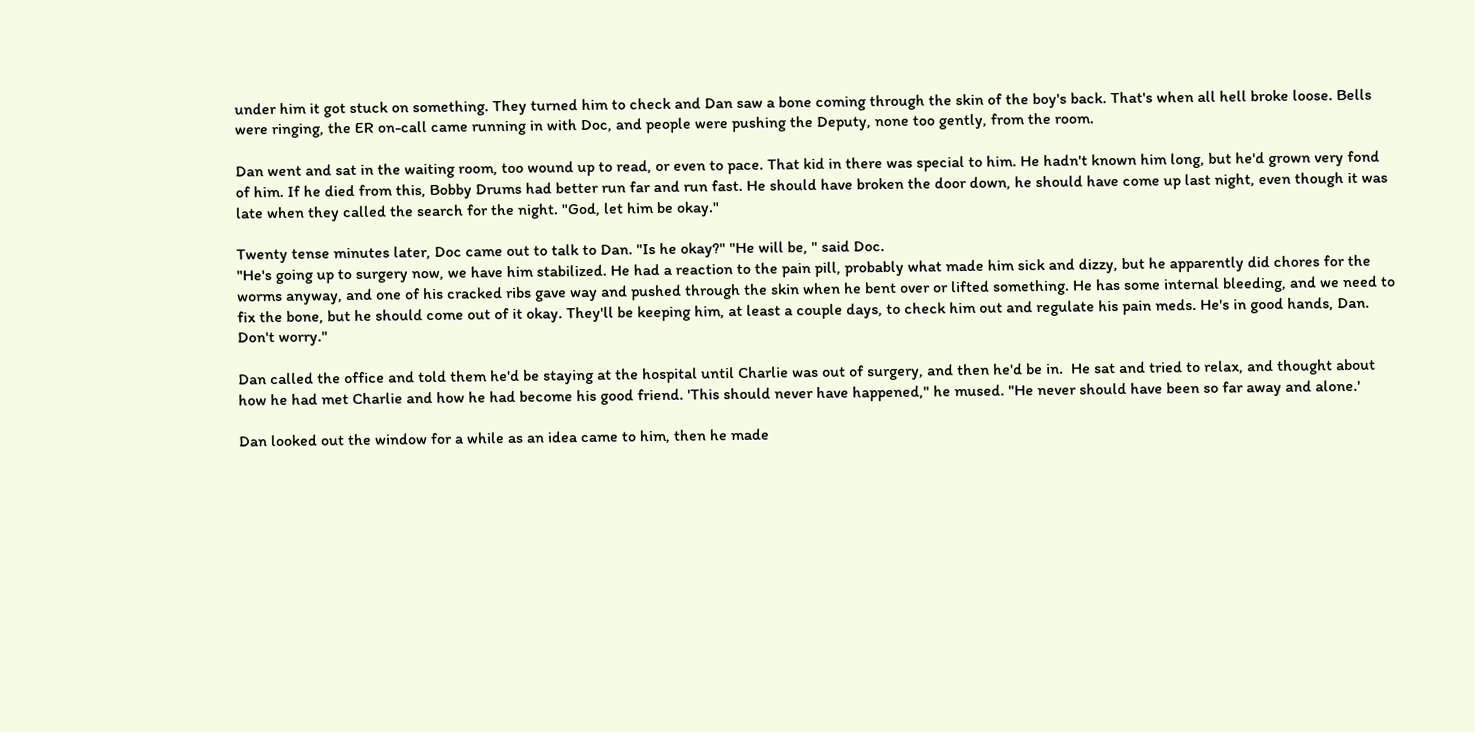under him it got stuck on something. They turned him to check and Dan saw a bone coming through the skin of the boy's back. That's when all hell broke loose. Bells were ringing, the ER on-call came running in with Doc, and people were pushing the Deputy, none too gently, from the room.

Dan went and sat in the waiting room, too wound up to read, or even to pace. That kid in there was special to him. He hadn't known him long, but he'd grown very fond of him. If he died from this, Bobby Drums had better run far and run fast. He should have broken the door down, he should have come up last night, even though it was late when they called the search for the night. "God, let him be okay."

Twenty tense minutes later, Doc came out to talk to Dan. "Is he okay?" "He will be, " said Doc.
"He's going up to surgery now, we have him stabilized. He had a reaction to the pain pill, probably what made him sick and dizzy, but he apparently did chores for the worms anyway, and one of his cracked ribs gave way and pushed through the skin when he bent over or lifted something. He has some internal bleeding, and we need to fix the bone, but he should come out of it okay. They'll be keeping him, at least a couple days, to check him out and regulate his pain meds. He's in good hands, Dan. Don't worry."

Dan called the office and told them he'd be staying at the hospital until Charlie was out of surgery, and then he'd be in.  He sat and tried to relax, and thought about how he had met Charlie and how he had become his good friend. 'This should never have happened," he mused. "He never should have been so far away and alone.'

Dan looked out the window for a while as an idea came to him, then he made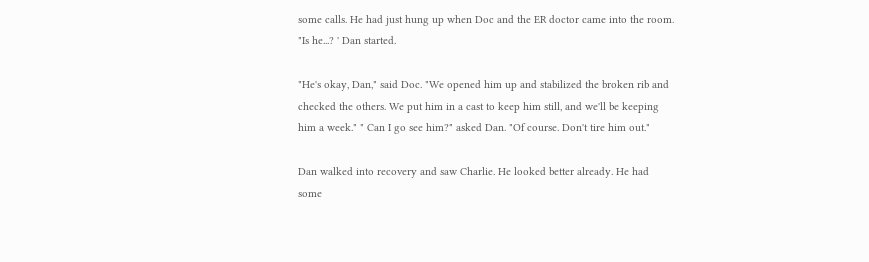some calls. He had just hung up when Doc and the ER doctor came into the room. "Is he...? ' Dan started.

"He's okay, Dan," said Doc. "We opened him up and stabilized the broken rib and checked the others. We put him in a cast to keep him still, and we'll be keeping him a week." " Can I go see him?" asked Dan. "Of course. Don't tire him out."

Dan walked into recovery and saw Charlie. He looked better already. He had some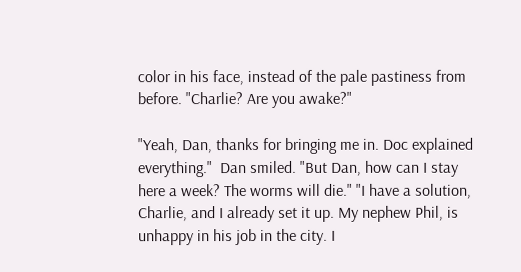color in his face, instead of the pale pastiness from before. "Charlie? Are you awake?"

"Yeah, Dan, thanks for bringing me in. Doc explained everything."  Dan smiled. "But Dan, how can I stay here a week? The worms will die." "I have a solution, Charlie, and I already set it up. My nephew Phil, is unhappy in his job in the city. I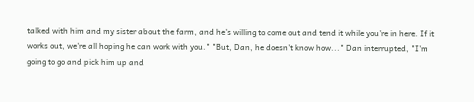talked with him and my sister about the farm, and he's willing to come out and tend it while you're in here. If it works out, we're all hoping he can work with you." "But, Dan, he doesn't know how..." Dan interrupted, "I'm going to go and pick him up and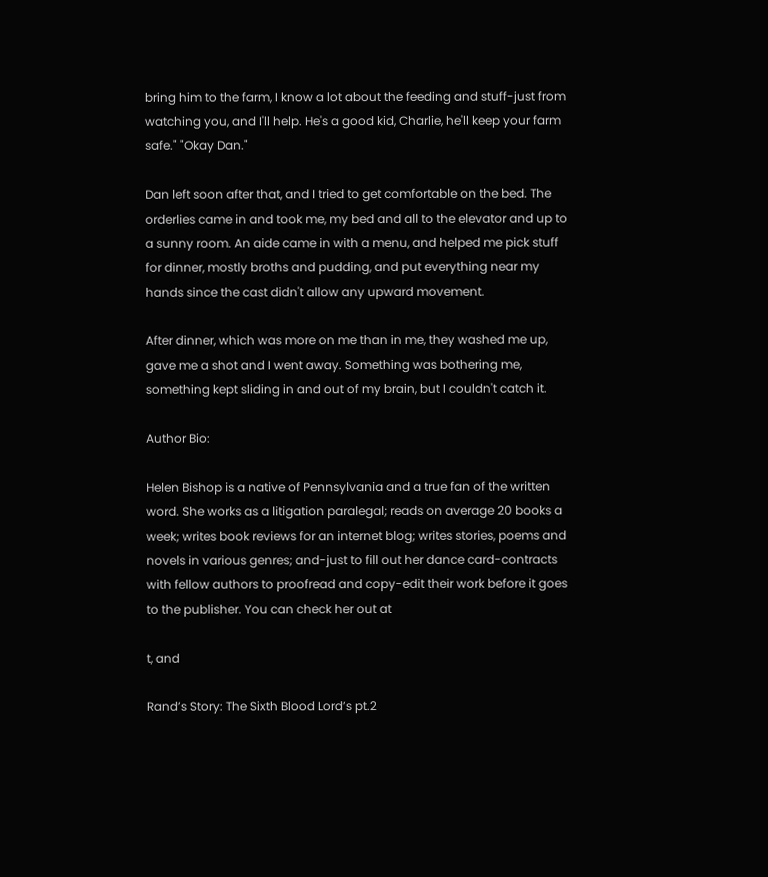bring him to the farm, I know a lot about the feeding and stuff-just from watching you, and I'll help. He's a good kid, Charlie, he'll keep your farm safe." "Okay Dan."

Dan left soon after that, and I tried to get comfortable on the bed. The orderlies came in and took me, my bed and all to the elevator and up to a sunny room. An aide came in with a menu, and helped me pick stuff for dinner, mostly broths and pudding, and put everything near my hands since the cast didn't allow any upward movement.

After dinner, which was more on me than in me, they washed me up, gave me a shot and I went away. Something was bothering me, something kept sliding in and out of my brain, but I couldn't catch it.

Author Bio:

Helen Bishop is a native of Pennsylvania and a true fan of the written word. She works as a litigation paralegal; reads on average 20 books a week; writes book reviews for an internet blog; writes stories, poems and novels in various genres; and-just to fill out her dance card-contracts with fellow authors to proofread and copy-edit their work before it goes to the publisher. You can check her out at

t, and

Rand’s Story: The Sixth Blood Lord’s pt.2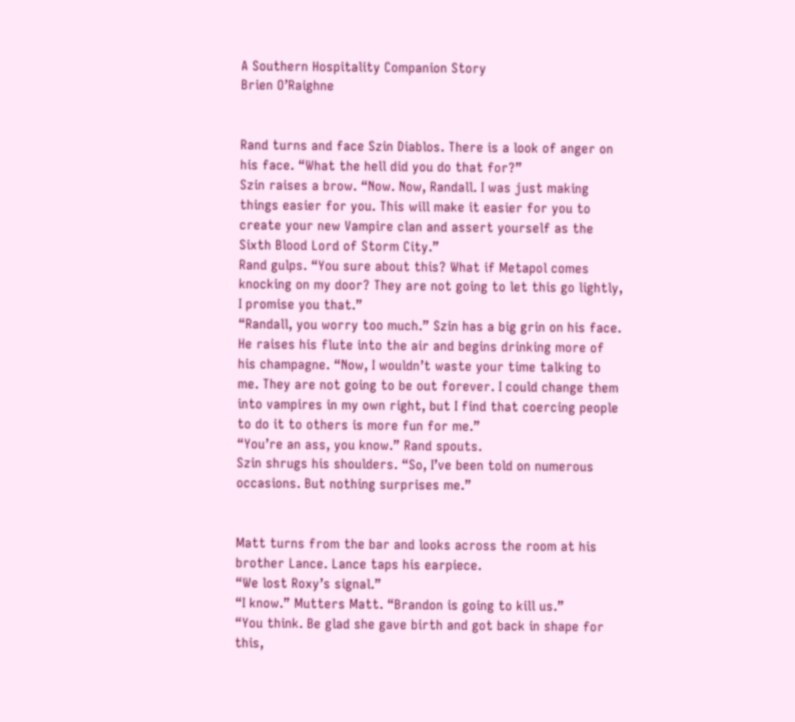A Southern Hospitality Companion Story
Brien O’Raighne


Rand turns and face Szin Diablos. There is a look of anger on his face. “What the hell did you do that for?”
Szin raises a brow. “Now. Now, Randall. I was just making things easier for you. This will make it easier for you to create your new Vampire clan and assert yourself as the Sixth Blood Lord of Storm City.”
Rand gulps. “You sure about this? What if Metapol comes knocking on my door? They are not going to let this go lightly, I promise you that.”
“Randall, you worry too much.” Szin has a big grin on his face. He raises his flute into the air and begins drinking more of his champagne. “Now, I wouldn’t waste your time talking to me. They are not going to be out forever. I could change them into vampires in my own right, but I find that coercing people to do it to others is more fun for me.”
“You’re an ass, you know.” Rand spouts.
Szin shrugs his shoulders. “So, I’ve been told on numerous occasions. But nothing surprises me.”


Matt turns from the bar and looks across the room at his brother Lance. Lance taps his earpiece.
“We lost Roxy’s signal.”
“I know.” Mutters Matt. “Brandon is going to kill us.”
“You think. Be glad she gave birth and got back in shape for this,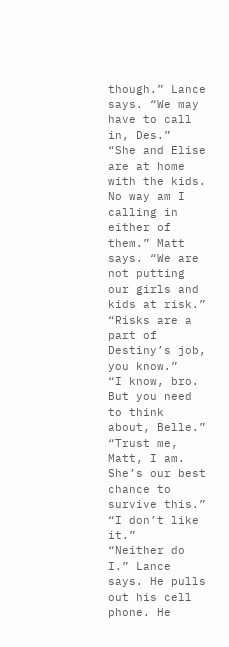though.” Lance says. “We may have to call in, Des.”
“She and Elise are at home with the kids. No way am I calling in either of them.” Matt says. “We are not putting our girls and kids at risk.”
“Risks are a part of Destiny’s job, you know.”
“I know, bro. But you need to think about, Belle.”
“Trust me, Matt, I am. She’s our best chance to survive this.”
“I don’t like it.”
“Neither do I.” Lance says. He pulls out his cell phone. He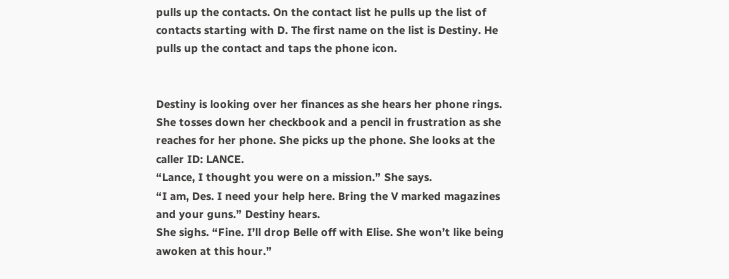pulls up the contacts. On the contact list he pulls up the list of contacts starting with D. The first name on the list is Destiny. He pulls up the contact and taps the phone icon.


Destiny is looking over her finances as she hears her phone rings. She tosses down her checkbook and a pencil in frustration as she reaches for her phone. She picks up the phone. She looks at the caller ID: LANCE.
“Lance, I thought you were on a mission.” She says.
“I am, Des. I need your help here. Bring the V marked magazines and your guns.” Destiny hears.
She sighs. “Fine. I’ll drop Belle off with Elise. She won’t like being awoken at this hour.”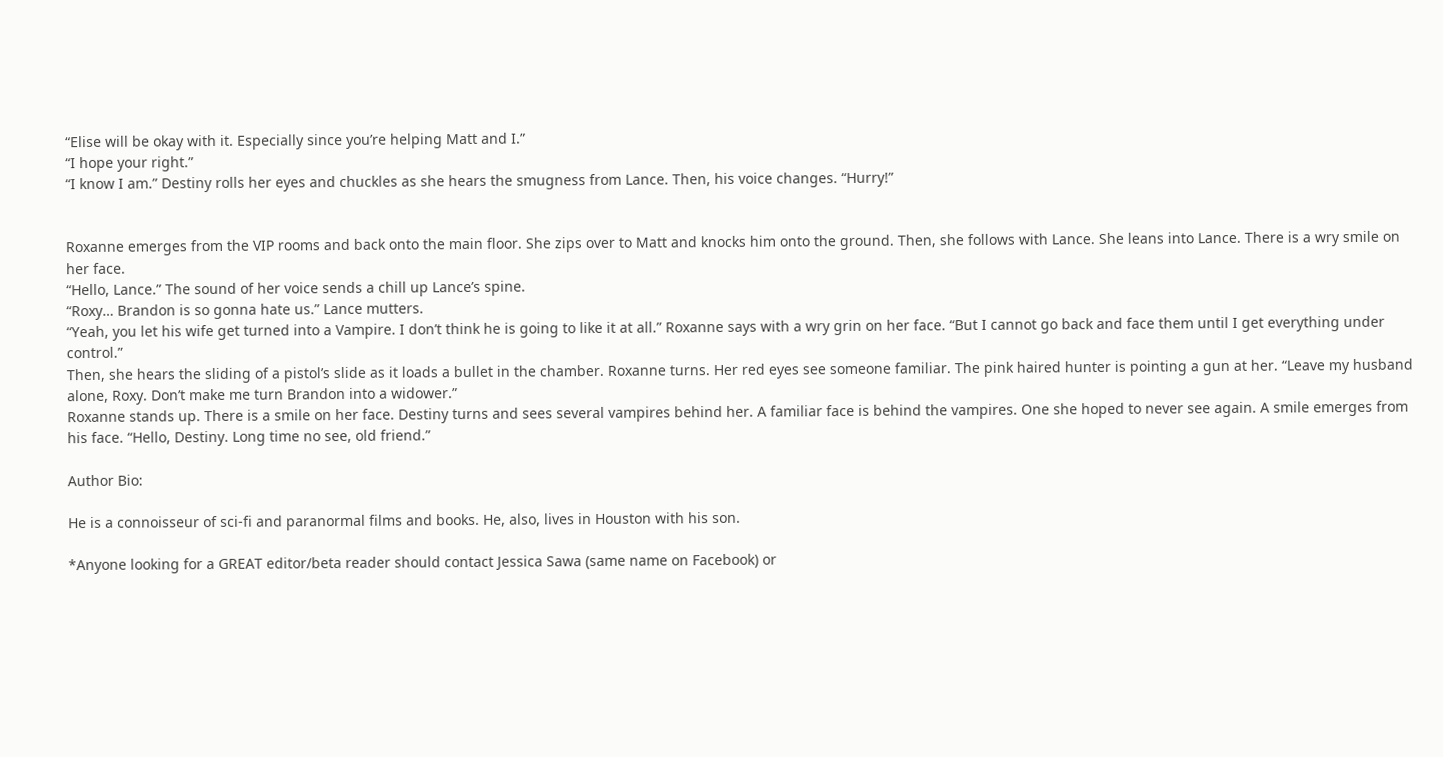“Elise will be okay with it. Especially since you’re helping Matt and I.”
“I hope your right.”
“I know I am.” Destiny rolls her eyes and chuckles as she hears the smugness from Lance. Then, his voice changes. “Hurry!”


Roxanne emerges from the VIP rooms and back onto the main floor. She zips over to Matt and knocks him onto the ground. Then, she follows with Lance. She leans into Lance. There is a wry smile on her face.
“Hello, Lance.” The sound of her voice sends a chill up Lance’s spine.
“Roxy… Brandon is so gonna hate us.” Lance mutters.
“Yeah, you let his wife get turned into a Vampire. I don’t think he is going to like it at all.” Roxanne says with a wry grin on her face. “But I cannot go back and face them until I get everything under control.”
Then, she hears the sliding of a pistol’s slide as it loads a bullet in the chamber. Roxanne turns. Her red eyes see someone familiar. The pink haired hunter is pointing a gun at her. “Leave my husband alone, Roxy. Don’t make me turn Brandon into a widower.”
Roxanne stands up. There is a smile on her face. Destiny turns and sees several vampires behind her. A familiar face is behind the vampires. One she hoped to never see again. A smile emerges from his face. “Hello, Destiny. Long time no see, old friend.”

Author Bio:

He is a connoisseur of sci-fi and paranormal films and books. He, also, lives in Houston with his son.

*Anyone looking for a GREAT editor/beta reader should contact Jessica Sawa (same name on Facebook) or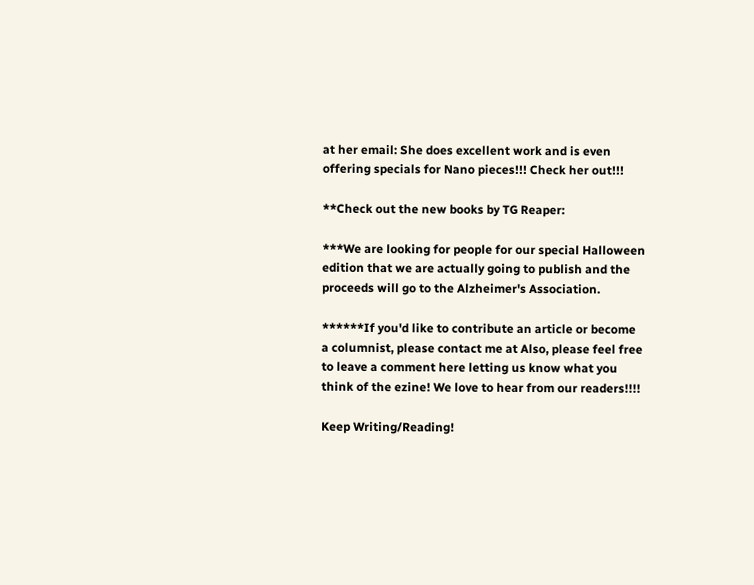at her email: She does excellent work and is even offering specials for Nano pieces!!! Check her out!!!

**Check out the new books by TG Reaper:

***We are looking for people for our special Halloween edition that we are actually going to publish and the proceeds will go to the Alzheimer's Association.

******If you'd like to contribute an article or become a columnist, please contact me at Also, please feel free to leave a comment here letting us know what you think of the ezine! We love to hear from our readers!!!!

Keep Writing/Reading!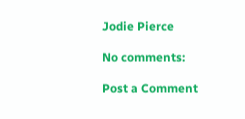Jodie Pierce

No comments:

Post a Comment